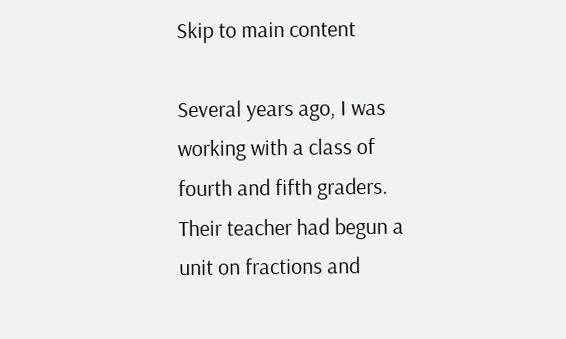Skip to main content

Several years ago, I was working with a class of fourth and fifth graders. Their teacher had begun a unit on fractions and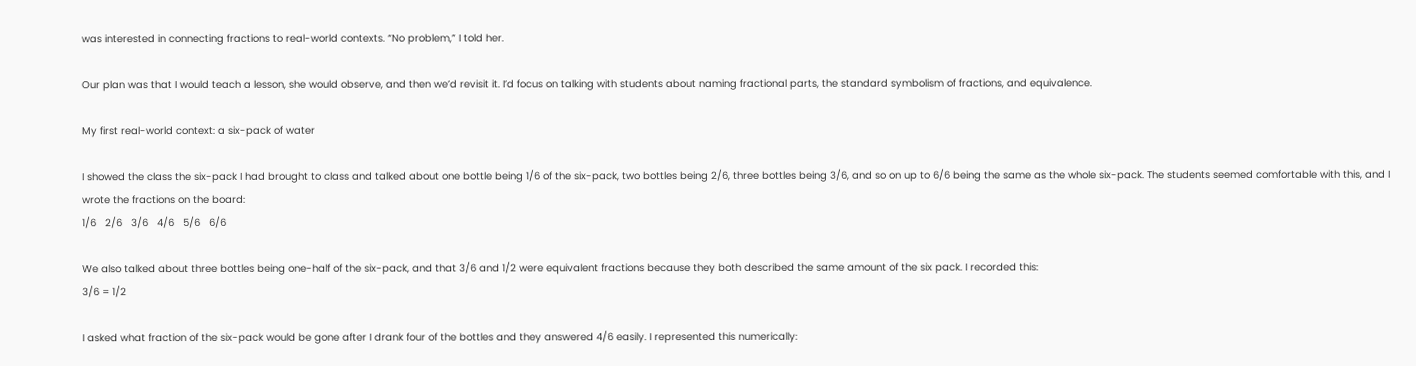was interested in connecting fractions to real-world contexts. “No problem,” I told her.

Our plan was that I would teach a lesson, she would observe, and then we’d revisit it. I’d focus on talking with students about naming fractional parts, the standard symbolism of fractions, and equivalence.

My first real-world context: a six-pack of water

I showed the class the six-pack I had brought to class and talked about one bottle being 1/6 of the six-pack, two bottles being 2/6, three bottles being 3/6, and so on up to 6/6 being the same as the whole six-pack. The students seemed comfortable with this, and I wrote the fractions on the board:
1/6   2/6   3/6   4/6   5/6   6/6

We also talked about three bottles being one-half of the six-pack, and that 3/6 and 1/2 were equivalent fractions because they both described the same amount of the six pack. I recorded this:
3/6 = 1/2

I asked what fraction of the six-pack would be gone after I drank four of the bottles and they answered 4/6 easily. I represented this numerically: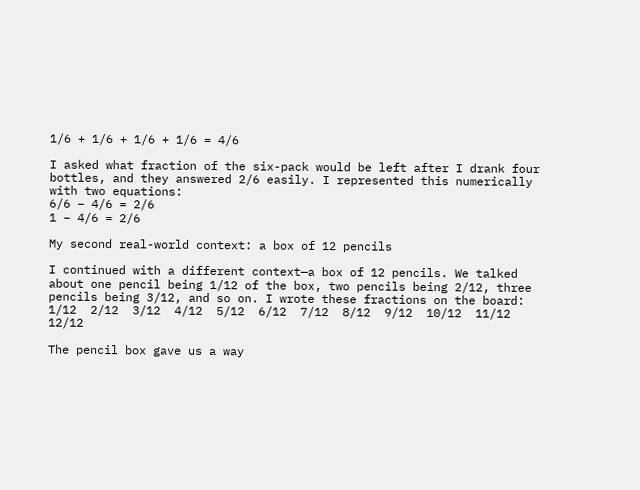1/6 + 1/6 + 1/6 + 1/6 = 4/6

I asked what fraction of the six-pack would be left after I drank four bottles, and they answered 2/6 easily. I represented this numerically with two equations:
6/6 – 4/6 = 2/6
1 – 4/6 = 2/6

My second real-world context: a box of 12 pencils

I continued with a different context—a box of 12 pencils. We talked about one pencil being 1/12 of the box, two pencils being 2/12, three pencils being 3/12, and so on. I wrote these fractions on the board:
1/12  2/12  3/12  4/12  5/12  6/12  7/12  8/12  9/12  10/12  11/12  12/12

The pencil box gave us a way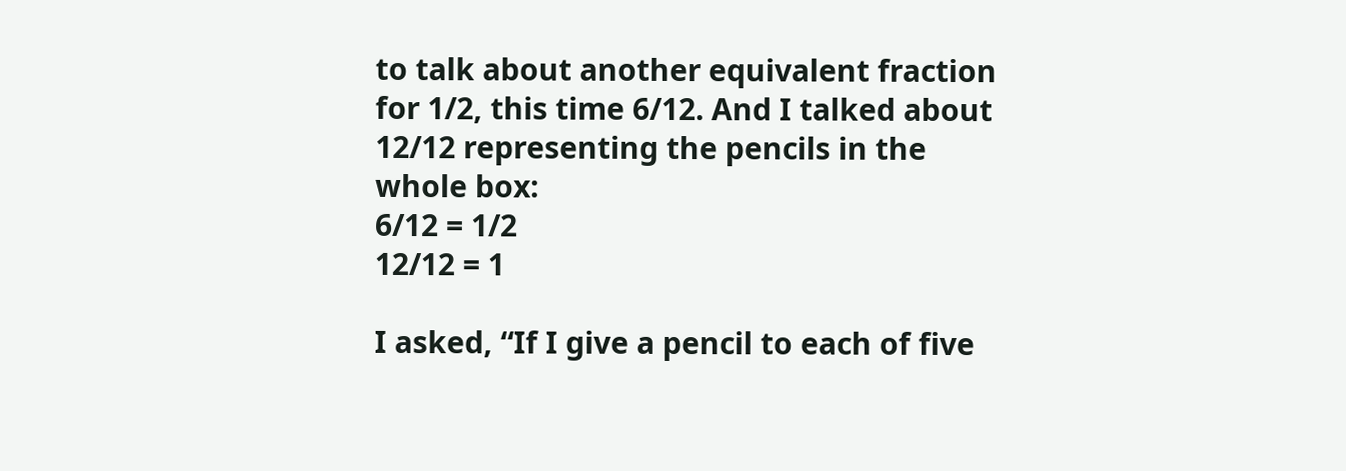to talk about another equivalent fraction for 1/2, this time 6/12. And I talked about 12/12 representing the pencils in the whole box:
6/12 = 1/2
12/12 = 1

I asked, “If I give a pencil to each of five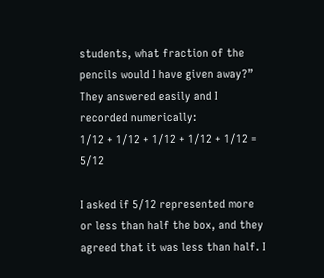students, what fraction of the pencils would I have given away?”  They answered easily and I recorded numerically:
1/12 + 1/12 + 1/12 + 1/12 + 1/12 = 5/12

I asked if 5/12 represented more or less than half the box, and they agreed that it was less than half. I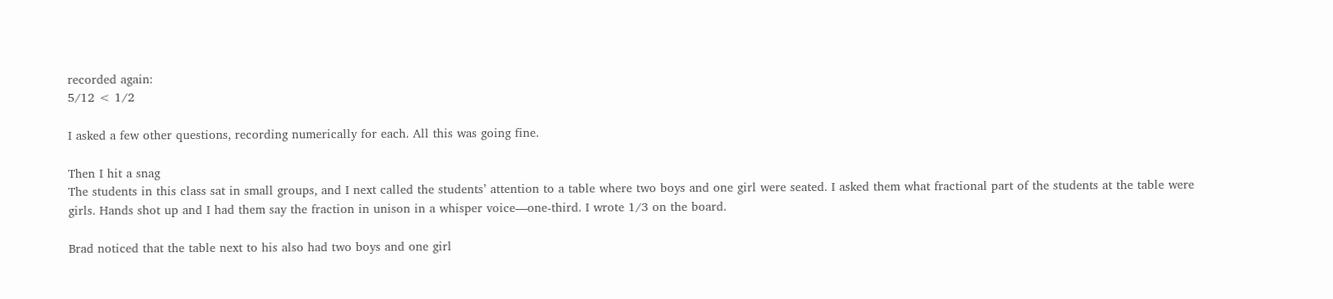recorded again:
5/12 < 1/2

I asked a few other questions, recording numerically for each. All this was going fine.

Then I hit a snag
The students in this class sat in small groups, and I next called the students’ attention to a table where two boys and one girl were seated. I asked them what fractional part of the students at the table were girls. Hands shot up and I had them say the fraction in unison in a whisper voice—one-third. I wrote 1/3 on the board.

Brad noticed that the table next to his also had two boys and one girl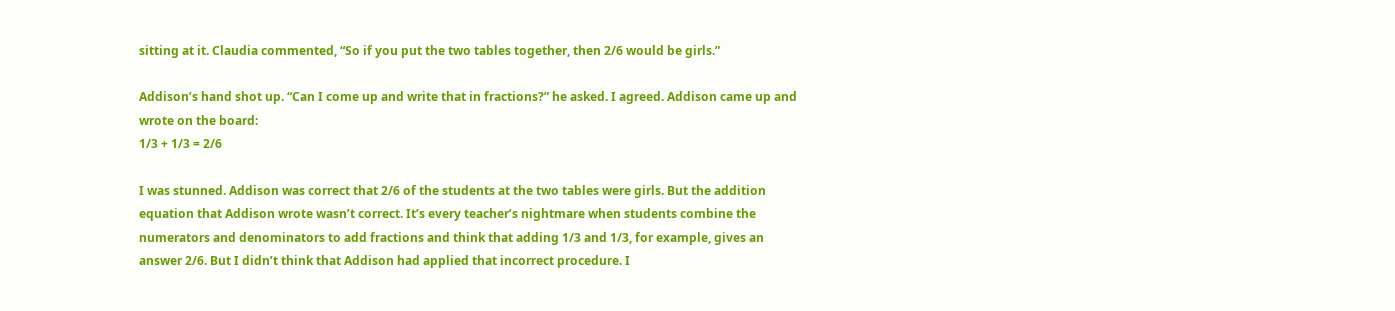sitting at it. Claudia commented, “So if you put the two tables together, then 2/6 would be girls.”

Addison’s hand shot up. “Can I come up and write that in fractions?” he asked. I agreed. Addison came up and wrote on the board:
1/3 + 1/3 = 2/6

I was stunned. Addison was correct that 2/6 of the students at the two tables were girls. But the addition equation that Addison wrote wasn’t correct. It’s every teacher’s nightmare when students combine the numerators and denominators to add fractions and think that adding 1/3 and 1/3, for example, gives an answer 2/6. But I didn’t think that Addison had applied that incorrect procedure. I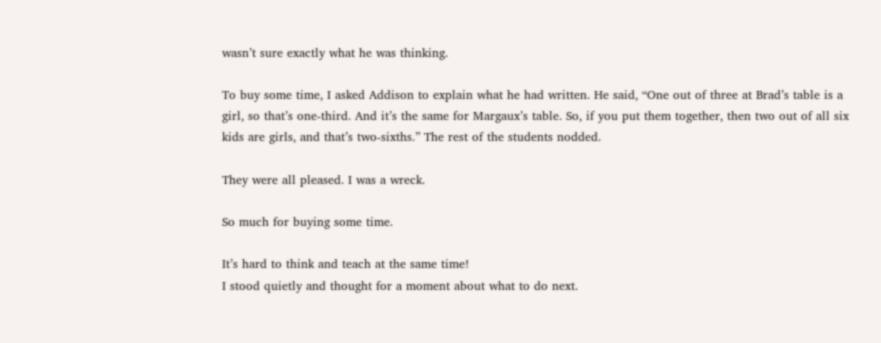wasn’t sure exactly what he was thinking.

To buy some time, I asked Addison to explain what he had written. He said, “One out of three at Brad’s table is a girl, so that’s one-third. And it’s the same for Margaux’s table. So, if you put them together, then two out of all six kids are girls, and that’s two-sixths.” The rest of the students nodded.

They were all pleased. I was a wreck.

So much for buying some time.

It’s hard to think and teach at the same time!
I stood quietly and thought for a moment about what to do next.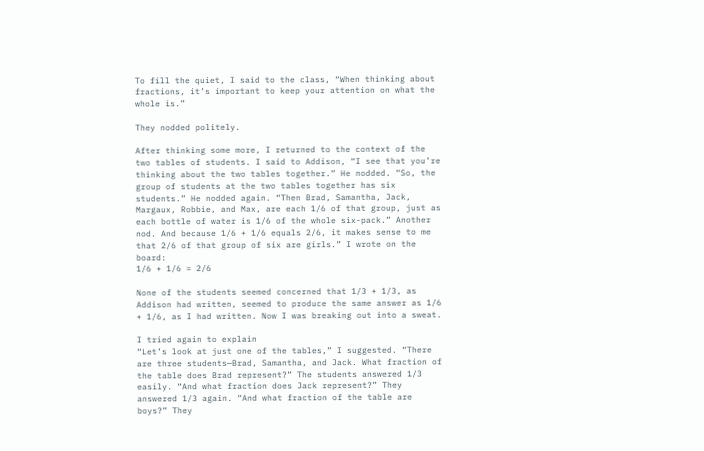To fill the quiet, I said to the class, “When thinking about fractions, it’s important to keep your attention on what the whole is.”

They nodded politely.

After thinking some more, I returned to the context of the two tables of students. I said to Addison, “I see that you’re thinking about the two tables together.” He nodded. “So, the group of students at the two tables together has six students.” He nodded again. “Then Brad, Samantha, Jack, Margaux, Robbie, and Max, are each 1/6 of that group, just as each bottle of water is 1/6 of the whole six-pack.” Another nod. And because 1/6 + 1/6 equals 2/6, it makes sense to me that 2/6 of that group of six are girls.” I wrote on the board:
1/6 + 1/6 = 2/6

None of the students seemed concerned that 1/3 + 1/3, as Addison had written, seemed to produce the same answer as 1/6 + 1/6, as I had written. Now I was breaking out into a sweat.

I tried again to explain
“Let’s look at just one of the tables,” I suggested. “There are three students—Brad, Samantha, and Jack. What fraction of the table does Brad represent?” The students answered 1/3 easily. “And what fraction does Jack represent?” They answered 1/3 again. “And what fraction of the table are boys?” They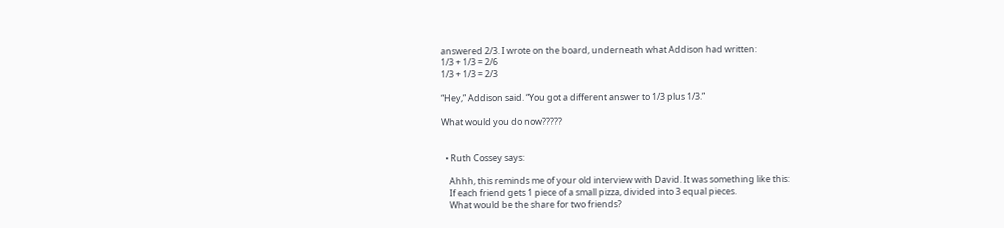answered 2/3. I wrote on the board, underneath what Addison had written:
1/3 + 1/3 = 2/6
1/3 + 1/3 = 2/3

“Hey,” Addison said. “You got a different answer to 1/3 plus 1/3.”

What would you do now?????


  • Ruth Cossey says:

    Ahhh, this reminds me of your old interview with David. It was something like this:
    If each friend gets 1 piece of a small pizza, divided into 3 equal pieces.
    What would be the share for two friends?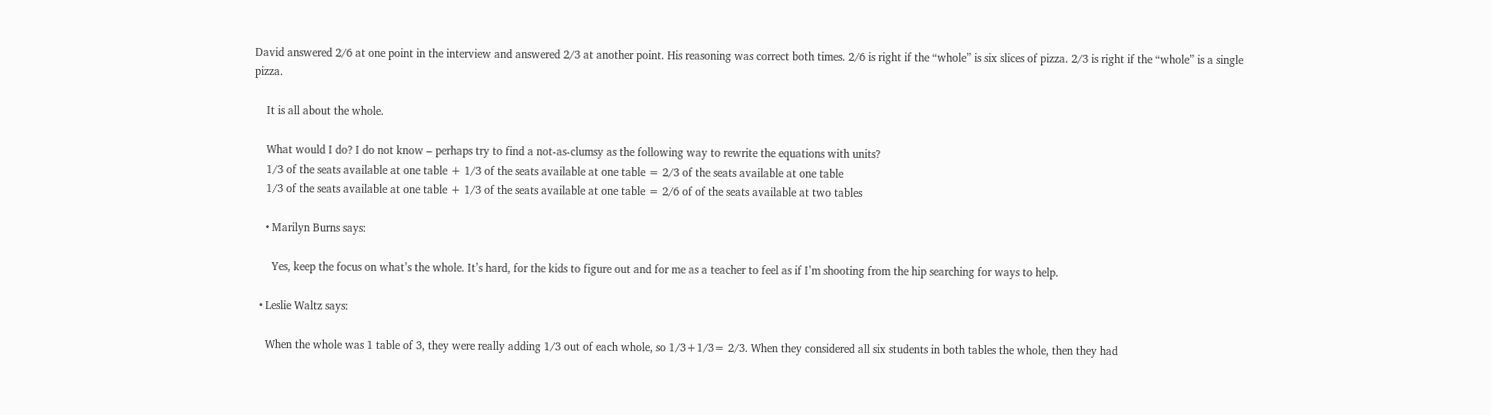David answered 2/6 at one point in the interview and answered 2/3 at another point. His reasoning was correct both times. 2/6 is right if the “whole” is six slices of pizza. 2/3 is right if the “whole” is a single pizza.

    It is all about the whole.

    What would I do? I do not know – perhaps try to find a not-as-clumsy as the following way to rewrite the equations with units?
    1/3 of the seats available at one table + 1/3 of the seats available at one table = 2/3 of the seats available at one table
    1/3 of the seats available at one table + 1/3 of the seats available at one table = 2/6 of of the seats available at two tables

    • Marilyn Burns says:

      Yes, keep the focus on what’s the whole. It’s hard, for the kids to figure out and for me as a teacher to feel as if I’m shooting from the hip searching for ways to help.

  • Leslie Waltz says:

    When the whole was 1 table of 3, they were really adding 1/3 out of each whole, so 1/3+1/3= 2/3. When they considered all six students in both tables the whole, then they had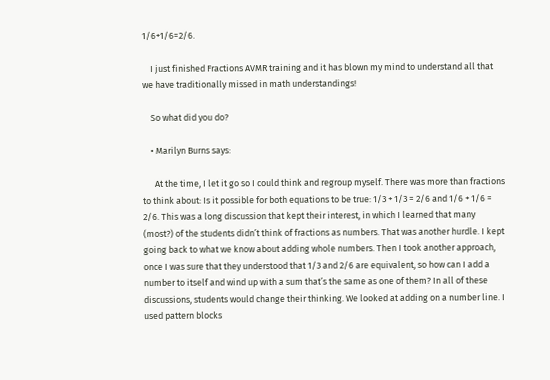1/6+1/6=2/6.

    I just finished Fractions AVMR training and it has blown my mind to understand all that we have traditionally missed in math understandings!

    So what did you do?

    • Marilyn Burns says:

      At the time, I let it go so I could think and regroup myself. There was more than fractions to think about: Is it possible for both equations to be true: 1/3 + 1/3 = 2/6 and 1/6 + 1/6 = 2/6. This was a long discussion that kept their interest, in which I learned that many (most?) of the students didn’t think of fractions as numbers. That was another hurdle. I kept going back to what we know about adding whole numbers. Then I took another approach, once I was sure that they understood that 1/3 and 2/6 are equivalent, so how can I add a number to itself and wind up with a sum that’s the same as one of them? In all of these discussions, students would change their thinking. We looked at adding on a number line. I used pattern blocks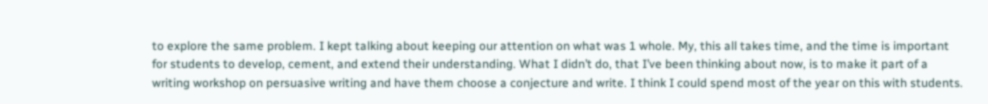to explore the same problem. I kept talking about keeping our attention on what was 1 whole. My, this all takes time, and the time is important for students to develop, cement, and extend their understanding. What I didn’t do, that I’ve been thinking about now, is to make it part of a writing workshop on persuasive writing and have them choose a conjecture and write. I think I could spend most of the year on this with students.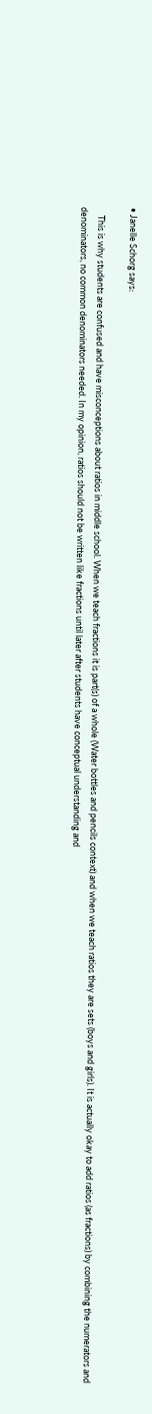• Janelle Schorg says:

    This is why students are confused and have misconceptions about ratios in middle school. When we teach fractions it is part(s) of a whole (Water bottles and pencils context) and when we teach ratios they are sets (boys and girls). It is actually okay to add ratios (as fractions) by combining the numerators and denominators, no common denominators needed. In my opinion, ratios should not be written like fractions until later after students have conceptual understanding and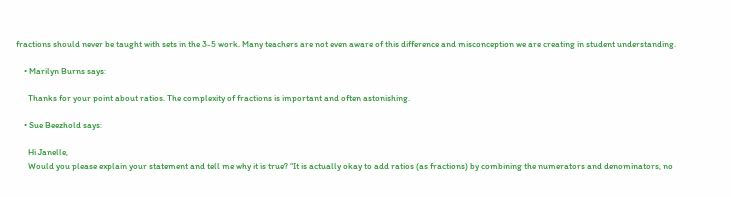fractions should never be taught with sets in the 3-5 work. Many teachers are not even aware of this difference and misconception we are creating in student understanding.

    • Marilyn Burns says:

      Thanks for your point about ratios. The complexity of fractions is important and often astonishing.

    • Sue Beezhold says:

      Hi Janelle,
      Would you please explain your statement and tell me why it is true? “It is actually okay to add ratios (as fractions) by combining the numerators and denominators, no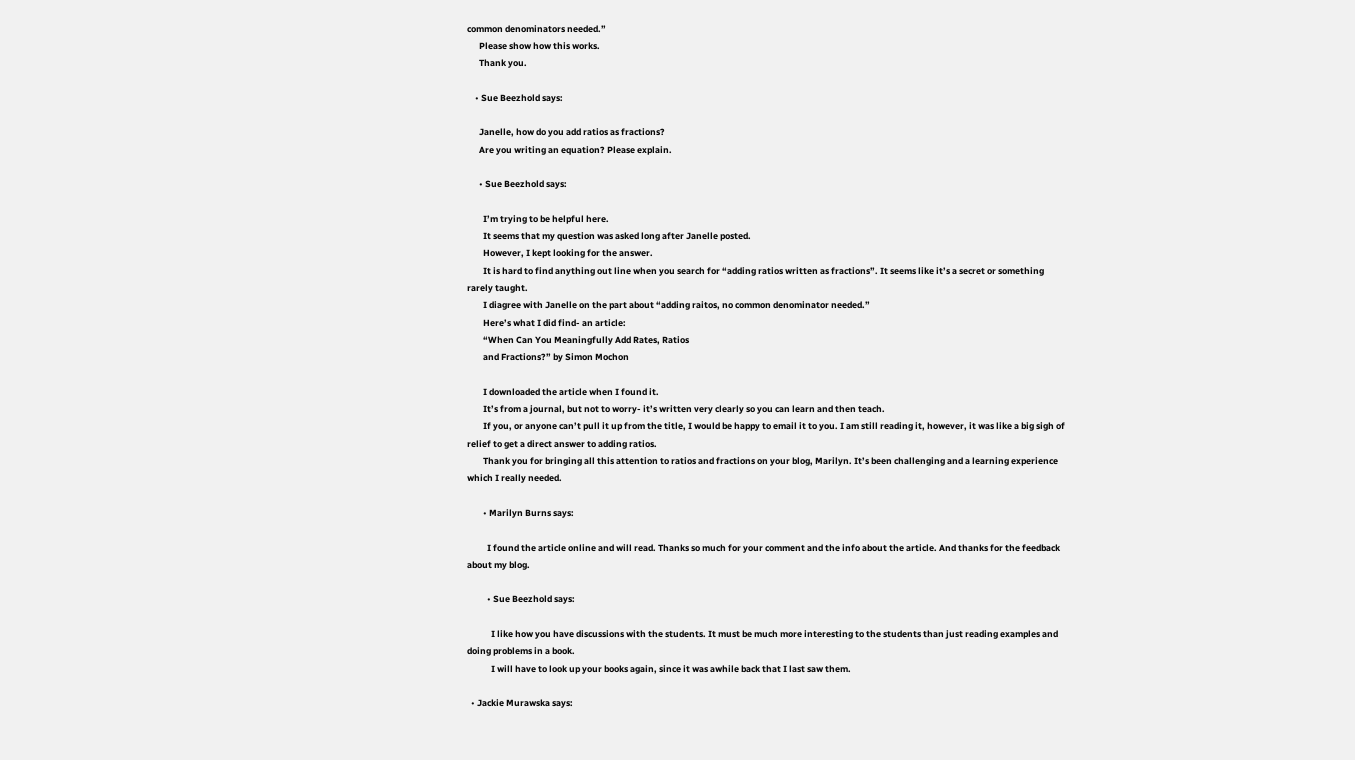common denominators needed.”
      Please show how this works.
      Thank you.

    • Sue Beezhold says:

      Janelle, how do you add ratios as fractions?
      Are you writing an equation? Please explain.

      • Sue Beezhold says:

        I’m trying to be helpful here.
        It seems that my question was asked long after Janelle posted.
        However, I kept looking for the answer.
        It is hard to find anything out line when you search for “adding ratios written as fractions”. It seems like it’s a secret or something rarely taught.
        I diagree with Janelle on the part about “adding raitos, no common denominator needed.”
        Here’s what I did find- an article:
        “When Can You Meaningfully Add Rates, Ratios
        and Fractions?” by Simon Mochon

        I downloaded the article when I found it.
        It’s from a journal, but not to worry- it’s written very clearly so you can learn and then teach.
        If you, or anyone can’t pull it up from the title, I would be happy to email it to you. I am still reading it, however, it was like a big sigh of relief to get a direct answer to adding ratios.
        Thank you for bringing all this attention to ratios and fractions on your blog, Marilyn. It’s been challenging and a learning experience which I really needed.

        • Marilyn Burns says:

          I found the article online and will read. Thanks so much for your comment and the info about the article. And thanks for the feedback about my blog.

          • Sue Beezhold says:

            I like how you have discussions with the students. It must be much more interesting to the students than just reading examples and doing problems in a book.
            I will have to look up your books again, since it was awhile back that I last saw them.

  • Jackie Murawska says: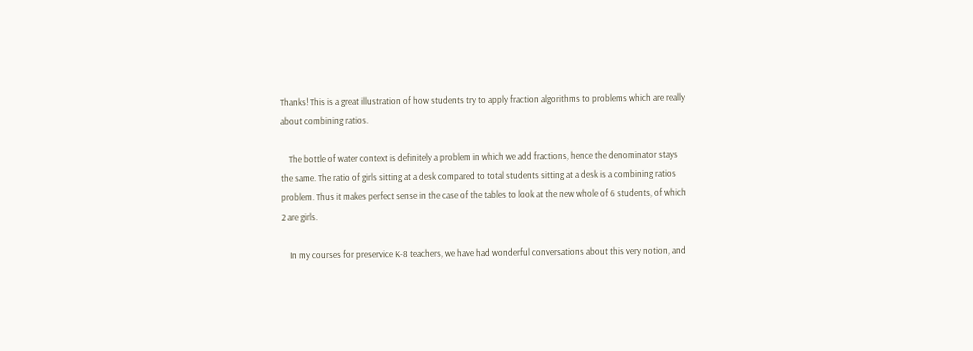Thanks! This is a great illustration of how students try to apply fraction algorithms to problems which are really about combining ratios.

    The bottle of water context is definitely a problem in which we add fractions, hence the denominator stays the same. The ratio of girls sitting at a desk compared to total students sitting at a desk is a combining ratios problem. Thus it makes perfect sense in the case of the tables to look at the new whole of 6 students, of which 2 are girls.

    In my courses for preservice K-8 teachers, we have had wonderful conversations about this very notion, and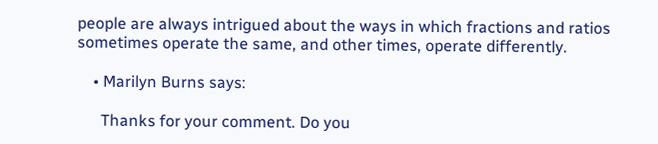people are always intrigued about the ways in which fractions and ratios sometimes operate the same, and other times, operate differently.

    • Marilyn Burns says:

      Thanks for your comment. Do you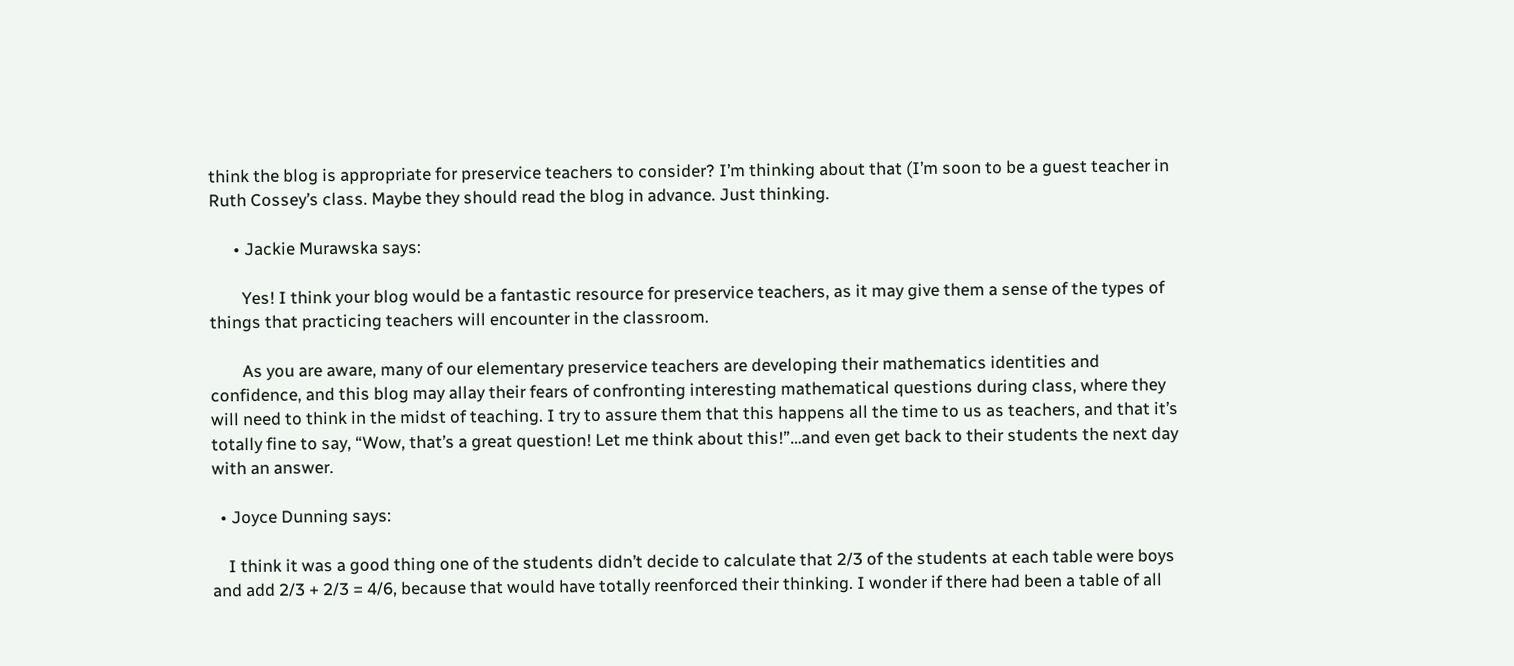think the blog is appropriate for preservice teachers to consider? I’m thinking about that (I’m soon to be a guest teacher in Ruth Cossey’s class. Maybe they should read the blog in advance. Just thinking.

      • Jackie Murawska says:

        Yes! I think your blog would be a fantastic resource for preservice teachers, as it may give them a sense of the types of things that practicing teachers will encounter in the classroom.

        As you are aware, many of our elementary preservice teachers are developing their mathematics identities and confidence, and this blog may allay their fears of confronting interesting mathematical questions during class, where they will need to think in the midst of teaching. I try to assure them that this happens all the time to us as teachers, and that it’s totally fine to say, “Wow, that’s a great question! Let me think about this!”…and even get back to their students the next day with an answer.

  • Joyce Dunning says:

    I think it was a good thing one of the students didn’t decide to calculate that 2/3 of the students at each table were boys and add 2/3 + 2/3 = 4/6, because that would have totally reenforced their thinking. I wonder if there had been a table of all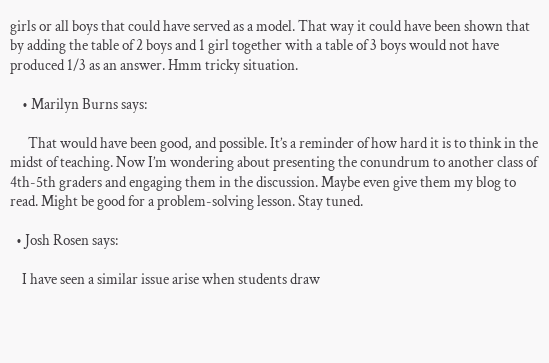girls or all boys that could have served as a model. That way it could have been shown that by adding the table of 2 boys and 1 girl together with a table of 3 boys would not have produced 1/3 as an answer. Hmm tricky situation.

    • Marilyn Burns says:

      That would have been good, and possible. It’s a reminder of how hard it is to think in the midst of teaching. Now I’m wondering about presenting the conundrum to another class of 4th-5th graders and engaging them in the discussion. Maybe even give them my blog to read. Might be good for a problem-solving lesson. Stay tuned.

  • Josh Rosen says:

    I have seen a similar issue arise when students draw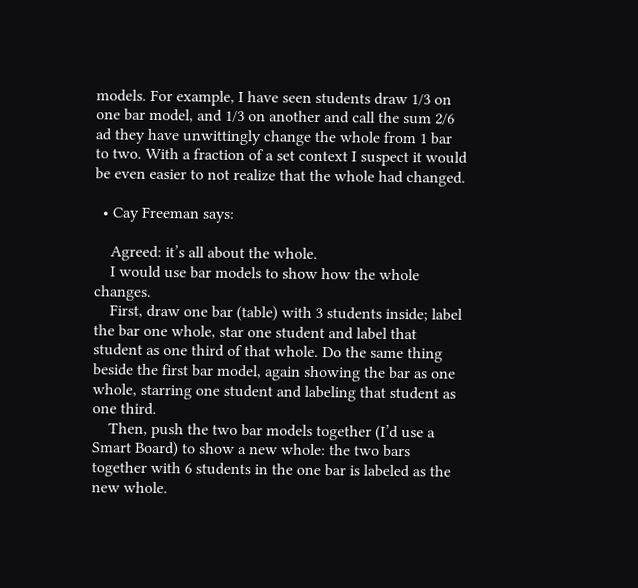models. For example, I have seen students draw 1/3 on one bar model, and 1/3 on another and call the sum 2/6 ad they have unwittingly change the whole from 1 bar to two. With a fraction of a set context I suspect it would be even easier to not realize that the whole had changed.

  • Cay Freeman says:

    Agreed: it’s all about the whole.
    I would use bar models to show how the whole changes.
    First, draw one bar (table) with 3 students inside; label the bar one whole, star one student and label that student as one third of that whole. Do the same thing beside the first bar model, again showing the bar as one whole, starring one student and labeling that student as one third.
    Then, push the two bar models together (I’d use a Smart Board) to show a new whole: the two bars together with 6 students in the one bar is labeled as the new whole.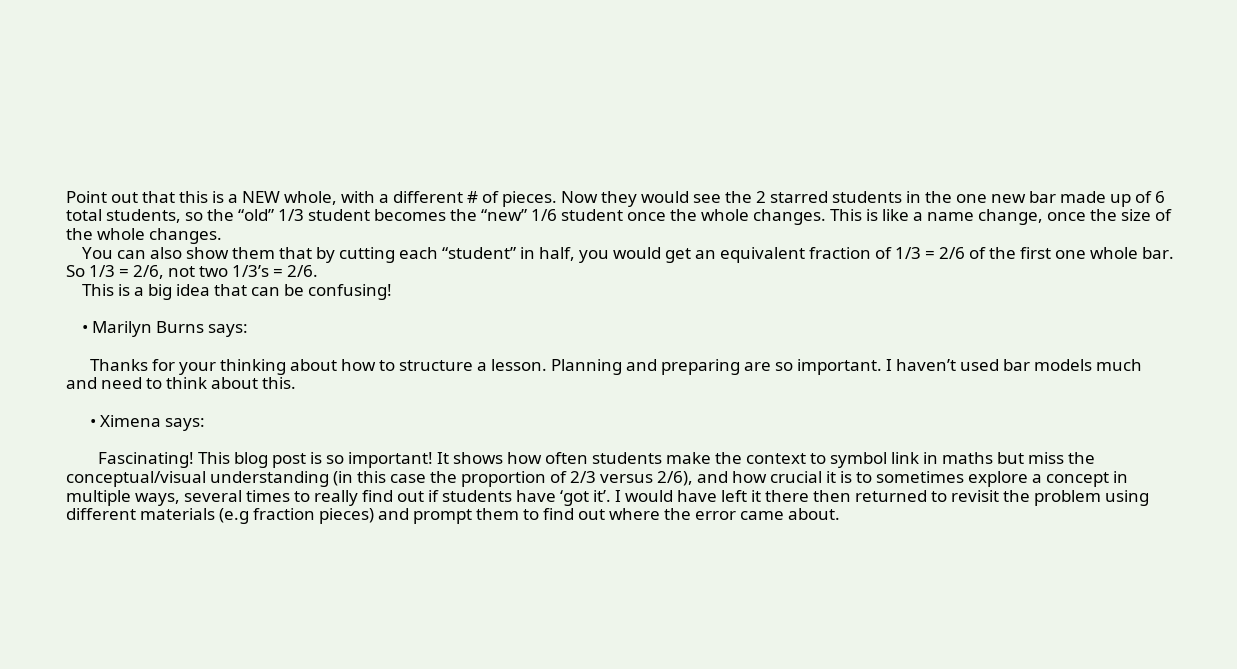Point out that this is a NEW whole, with a different # of pieces. Now they would see the 2 starred students in the one new bar made up of 6 total students, so the “old” 1/3 student becomes the “new” 1/6 student once the whole changes. This is like a name change, once the size of the whole changes.
    You can also show them that by cutting each “student” in half, you would get an equivalent fraction of 1/3 = 2/6 of the first one whole bar. So 1/3 = 2/6, not two 1/3’s = 2/6.
    This is a big idea that can be confusing!

    • Marilyn Burns says:

      Thanks for your thinking about how to structure a lesson. Planning and preparing are so important. I haven’t used bar models much and need to think about this.

      • Ximena says:

        Fascinating! This blog post is so important! It shows how often students make the context to symbol link in maths but miss the conceptual/visual understanding (in this case the proportion of 2/3 versus 2/6), and how crucial it is to sometimes explore a concept in multiple ways, several times to really find out if students have ‘got it’. I would have left it there then returned to revisit the problem using different materials (e.g fraction pieces) and prompt them to find out where the error came about.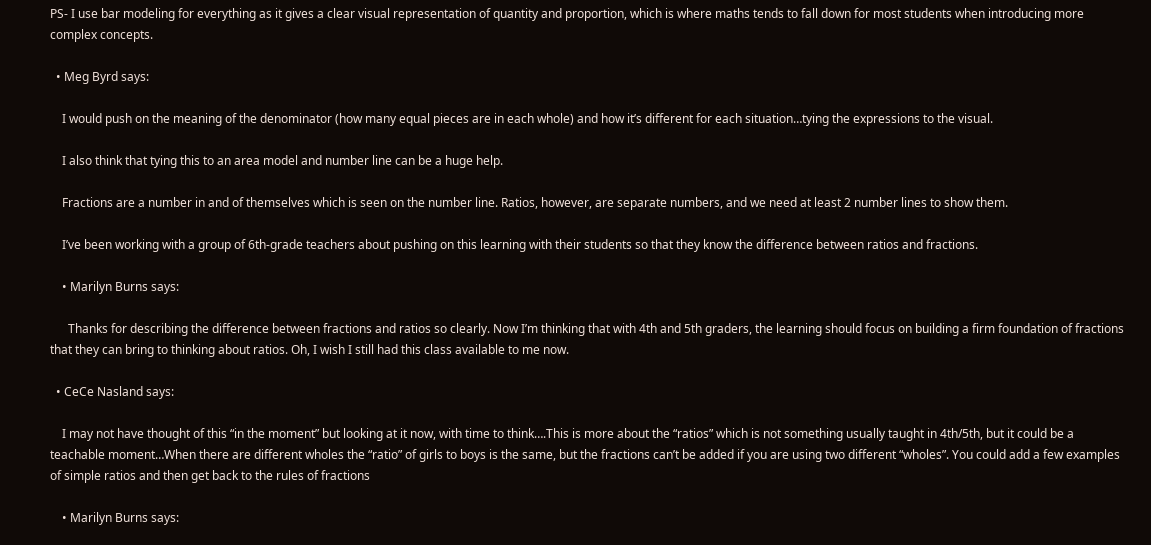PS- I use bar modeling for everything as it gives a clear visual representation of quantity and proportion, which is where maths tends to fall down for most students when introducing more complex concepts.

  • Meg Byrd says:

    I would push on the meaning of the denominator (how many equal pieces are in each whole) and how it’s different for each situation…tying the expressions to the visual.

    I also think that tying this to an area model and number line can be a huge help.

    Fractions are a number in and of themselves which is seen on the number line. Ratios, however, are separate numbers, and we need at least 2 number lines to show them.

    I’ve been working with a group of 6th-grade teachers about pushing on this learning with their students so that they know the difference between ratios and fractions.

    • Marilyn Burns says:

      Thanks for describing the difference between fractions and ratios so clearly. Now I’m thinking that with 4th and 5th graders, the learning should focus on building a firm foundation of fractions that they can bring to thinking about ratios. Oh, I wish I still had this class available to me now.

  • CeCe Nasland says:

    I may not have thought of this “in the moment” but looking at it now, with time to think….This is more about the “ratios” which is not something usually taught in 4th/5th, but it could be a teachable moment…When there are different wholes the “ratio” of girls to boys is the same, but the fractions can’t be added if you are using two different “wholes”. You could add a few examples of simple ratios and then get back to the rules of fractions

    • Marilyn Burns says: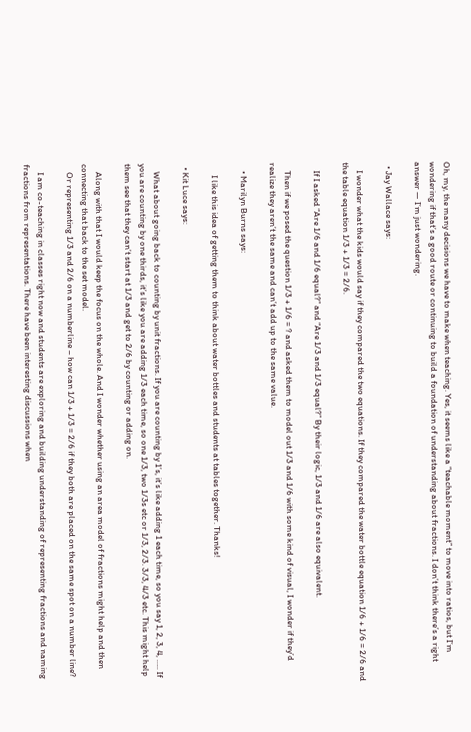Oh, my, the many decisions we have to make when teaching. Yes, it seems like a “teachable moment” to move into ratios, but I’m wondering if that’s a good route or continuing to build a foundation of understanding about fractions. I don’t think there’s a right answer — I’m just wondering.

  • Jay Wallace says:

    I wonder what the kids would say if they compared the two equations. If they compared the water bottle equation 1/6 + 1/6 = 2/6 and the table equation 1/3 + 1/3 = 2/6.

    If I asked “Are 1/6 and 1/6 equal?” and “Are 1/3 and 1/3 equal?” By their logic, 1/3 and 1/6 are also equivalent.

    Then if we posed the question 1/3 + 1/6 = ? and asked them to model out 1/3 and 1/6 with some kind of visual, I wonder if they’d realize they aren’t the same and can’t add up to the same value.

    • Marilyn Burns says:

      I like this idea of getting them to think about water bottles and students at tables together. Thanks!

  • Kit Luce says:

    What about going back to counting by unit fractions. If you are counting by 1’s, it’s like adding 1 each time, so you say 1, 2, 3, 4, ….. If you are counting by one thirds, it’s like you are adding 1/3 each time, so one 1/3, two 1/3s etc or 1/3, 2/3. 3/3, 4/3 etc. This might help them see that they can’t start at 1/3 and get to 2/6 by counting or adding on.

    Along with that I would keep the focus on the whole. And I wonder whether using an area model of fractions might help and then connecting that back to the set model.
    Or representing 1/3 and 2/6 on a numberline – how can 1/3 + 1/3 = 2/6 if they both are placed on the same spot on a number line?

    I am co-teaching in classes right now and students are exploring and building understanding of representing fractions and naming fractions from representations. There have been interesting discussions when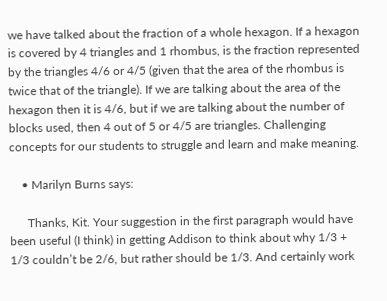we have talked about the fraction of a whole hexagon. If a hexagon is covered by 4 triangles and 1 rhombus, is the fraction represented by the triangles 4/6 or 4/5 (given that the area of the rhombus is twice that of the triangle). If we are talking about the area of the hexagon then it is 4/6, but if we are talking about the number of blocks used, then 4 out of 5 or 4/5 are triangles. Challenging concepts for our students to struggle and learn and make meaning.

    • Marilyn Burns says:

      Thanks, Kit. Your suggestion in the first paragraph would have been useful (I think) in getting Addison to think about why 1/3 + 1/3 couldn’t be 2/6, but rather should be 1/3. And certainly work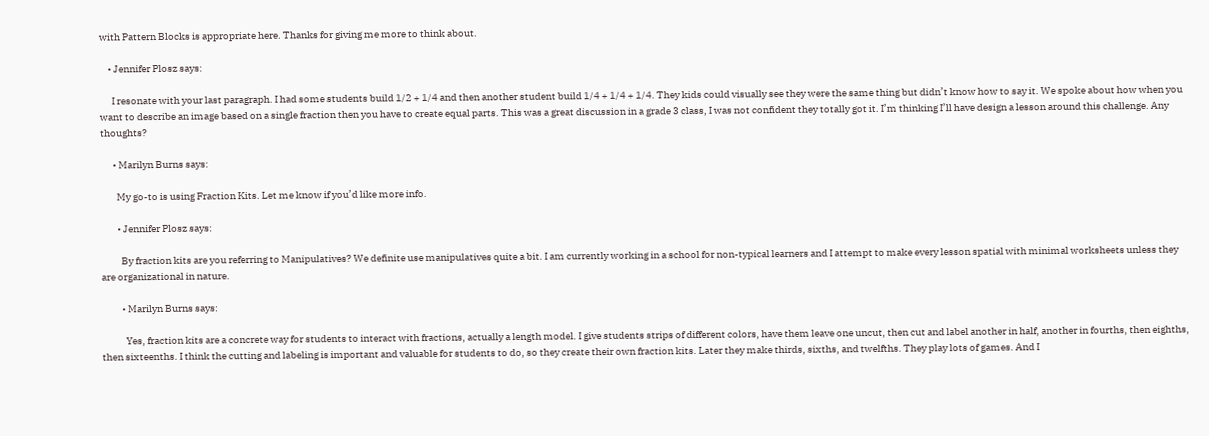with Pattern Blocks is appropriate here. Thanks for giving me more to think about.

    • Jennifer Plosz says:

      I resonate with your last paragraph. I had some students build 1/2 + 1/4 and then another student build 1/4 + 1/4 + 1/4. They kids could visually see they were the same thing but didn’t know how to say it. We spoke about how when you want to describe an image based on a single fraction then you have to create equal parts. This was a great discussion in a grade 3 class, I was not confident they totally got it. I’m thinking I’ll have design a lesson around this challenge. Any thoughts?

      • Marilyn Burns says:

        My go-to is using Fraction Kits. Let me know if you’d like more info.

        • Jennifer Plosz says:

          By fraction kits are you referring to Manipulatives? We definite use manipulatives quite a bit. I am currently working in a school for non-typical learners and I attempt to make every lesson spatial with minimal worksheets unless they are organizational in nature.

          • Marilyn Burns says:

            Yes, fraction kits are a concrete way for students to interact with fractions, actually a length model. I give students strips of different colors, have them leave one uncut, then cut and label another in half, another in fourths, then eighths, then sixteenths. I think the cutting and labeling is important and valuable for students to do, so they create their own fraction kits. Later they make thirds, sixths, and twelfths. They play lots of games. And I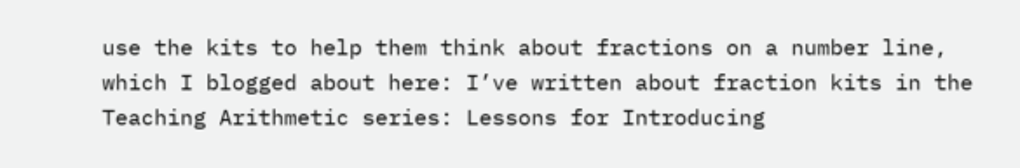use the kits to help them think about fractions on a number line, which I blogged about here: I’ve written about fraction kits in the Teaching Arithmetic series: Lessons for Introducing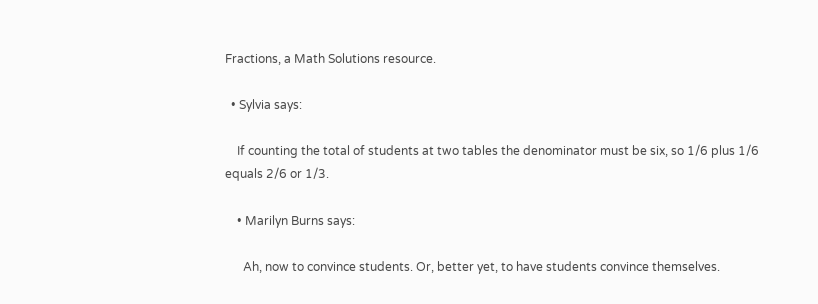Fractions, a Math Solutions resource.

  • Sylvia says:

    If counting the total of students at two tables the denominator must be six, so 1/6 plus 1/6 equals 2/6 or 1/3.

    • Marilyn Burns says:

      Ah, now to convince students. Or, better yet, to have students convince themselves.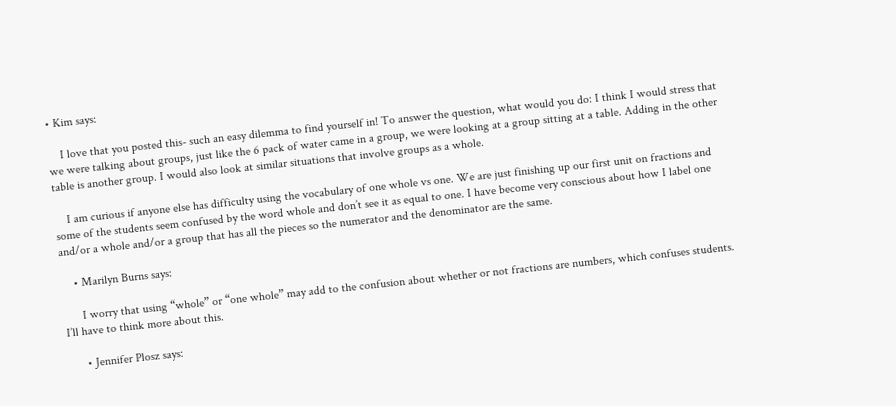• Kim says:

    I love that you posted this- such an easy dilemma to find yourself in! To answer the question, what would you do: I think I would stress that we were talking about groups, just like the 6 pack of water came in a group, we were looking at a group sitting at a table. Adding in the other table is another group. I would also look at similar situations that involve groups as a whole.

    I am curious if anyone else has difficulty using the vocabulary of one whole vs one. We are just finishing up our first unit on fractions and some of the students seem confused by the word whole and don’t see it as equal to one. I have become very conscious about how I label one and/or a whole and/or a group that has all the pieces so the numerator and the denominator are the same.

    • Marilyn Burns says:

      I worry that using “whole” or “one whole” may add to the confusion about whether or not fractions are numbers, which confuses students. I’ll have to think more about this.

      • Jennifer Plosz says: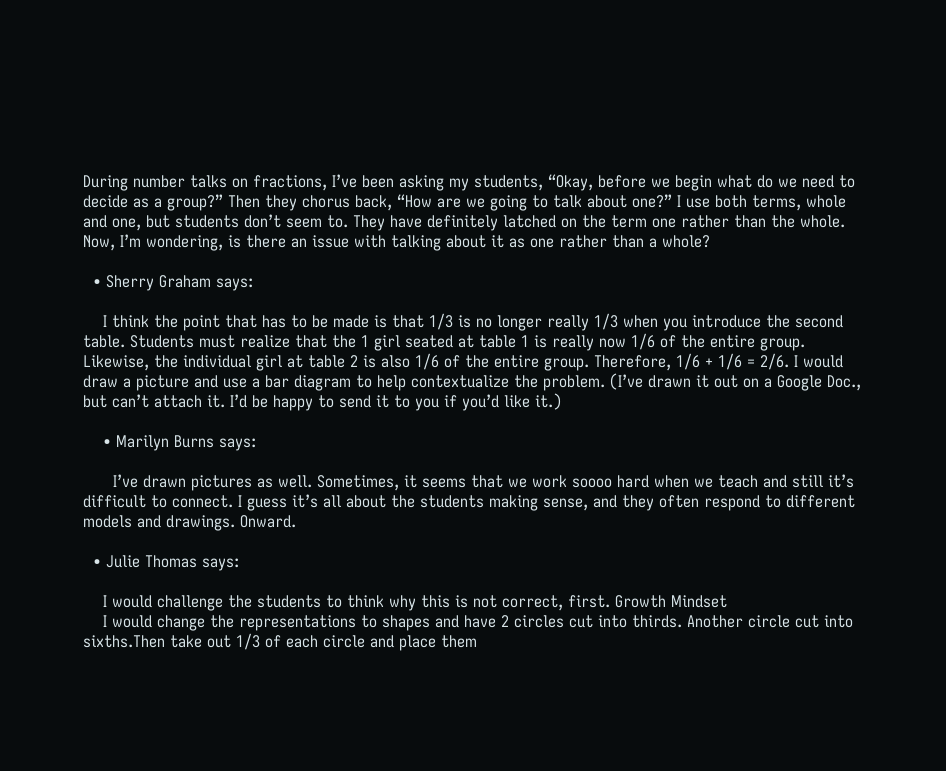During number talks on fractions, I’ve been asking my students, “Okay, before we begin what do we need to decide as a group?” Then they chorus back, “How are we going to talk about one?” I use both terms, whole and one, but students don’t seem to. They have definitely latched on the term one rather than the whole. Now, I’m wondering, is there an issue with talking about it as one rather than a whole?

  • Sherry Graham says:

    I think the point that has to be made is that 1/3 is no longer really 1/3 when you introduce the second table. Students must realize that the 1 girl seated at table 1 is really now 1/6 of the entire group. Likewise, the individual girl at table 2 is also 1/6 of the entire group. Therefore, 1/6 + 1/6 = 2/6. I would draw a picture and use a bar diagram to help contextualize the problem. (I’ve drawn it out on a Google Doc., but can’t attach it. I’d be happy to send it to you if you’d like it.)

    • Marilyn Burns says:

      I’ve drawn pictures as well. Sometimes, it seems that we work soooo hard when we teach and still it’s difficult to connect. I guess it’s all about the students making sense, and they often respond to different models and drawings. Onward.

  • Julie Thomas says:

    I would challenge the students to think why this is not correct, first. Growth Mindset
    I would change the representations to shapes and have 2 circles cut into thirds. Another circle cut into sixths.Then take out 1/3 of each circle and place them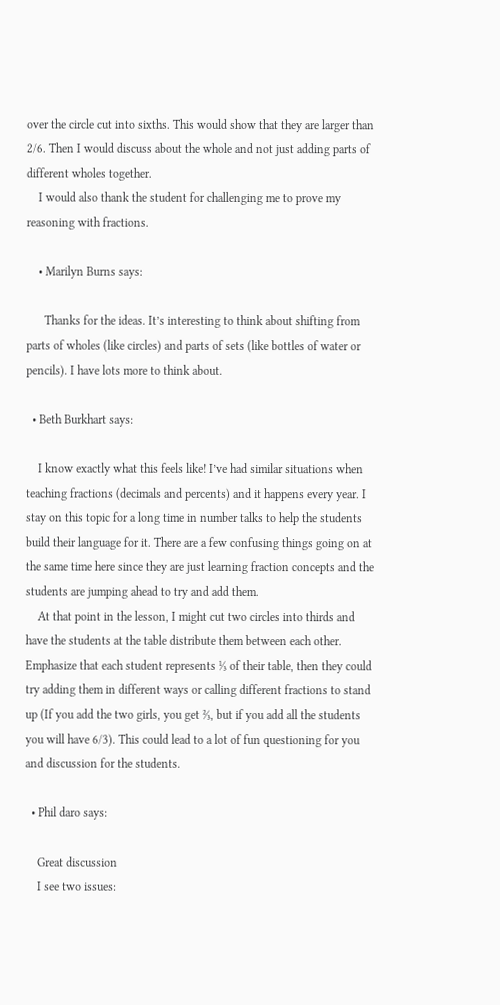over the circle cut into sixths. This would show that they are larger than 2/6. Then I would discuss about the whole and not just adding parts of different wholes together.
    I would also thank the student for challenging me to prove my reasoning with fractions.

    • Marilyn Burns says:

      Thanks for the ideas. It’s interesting to think about shifting from parts of wholes (like circles) and parts of sets (like bottles of water or pencils). I have lots more to think about.

  • Beth Burkhart says:

    I know exactly what this feels like! I’ve had similar situations when teaching fractions (decimals and percents) and it happens every year. I stay on this topic for a long time in number talks to help the students build their language for it. There are a few confusing things going on at the same time here since they are just learning fraction concepts and the students are jumping ahead to try and add them.
    At that point in the lesson, I might cut two circles into thirds and have the students at the table distribute them between each other. Emphasize that each student represents ⅓ of their table, then they could try adding them in different ways or calling different fractions to stand up (If you add the two girls, you get ⅔, but if you add all the students you will have 6/3). This could lead to a lot of fun questioning for you and discussion for the students.

  • Phil daro says:

    Great discussion
    I see two issues: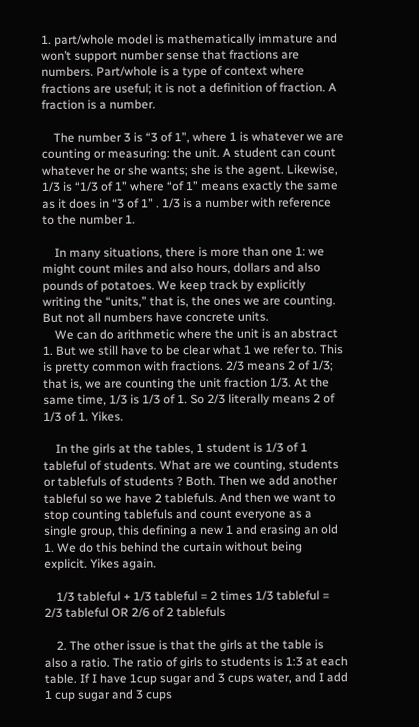1. part/whole model is mathematically immature and won’t support number sense that fractions are numbers. Part/whole is a type of context where fractions are useful; it is not a definition of fraction. A fraction is a number.

    The number 3 is “3 of 1”, where 1 is whatever we are counting or measuring: the unit. A student can count whatever he or she wants; she is the agent. Likewise, 1/3 is “1/3 of 1” where “of 1” means exactly the same as it does in “3 of 1” . 1/3 is a number with reference to the number 1.

    In many situations, there is more than one 1: we might count miles and also hours, dollars and also pounds of potatoes. We keep track by explicitly writing the “units,” that is, the ones we are counting. But not all numbers have concrete units.
    We can do arithmetic where the unit is an abstract 1. But we still have to be clear what 1 we refer to. This is pretty common with fractions. 2/3 means 2 of 1/3; that is, we are counting the unit fraction 1/3. At the same time, 1/3 is 1/3 of 1. So 2/3 literally means 2 of 1/3 of 1. Yikes.

    In the girls at the tables, 1 student is 1/3 of 1 tableful of students. What are we counting, students or tablefuls of students ? Both. Then we add another tableful so we have 2 tablefuls. And then we want to stop counting tablefuls and count everyone as a single group, this defining a new 1 and erasing an old 1. We do this behind the curtain without being explicit. Yikes again.

    1/3 tableful + 1/3 tableful = 2 times 1/3 tableful = 2/3 tableful OR 2/6 of 2 tablefuls

    2. The other issue is that the girls at the table is also a ratio. The ratio of girls to students is 1:3 at each table. If I have 1cup sugar and 3 cups water, and I add 1 cup sugar and 3 cups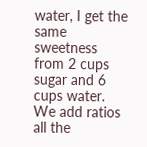water, I get the same sweetness from 2 cups sugar and 6 cups water. We add ratios all the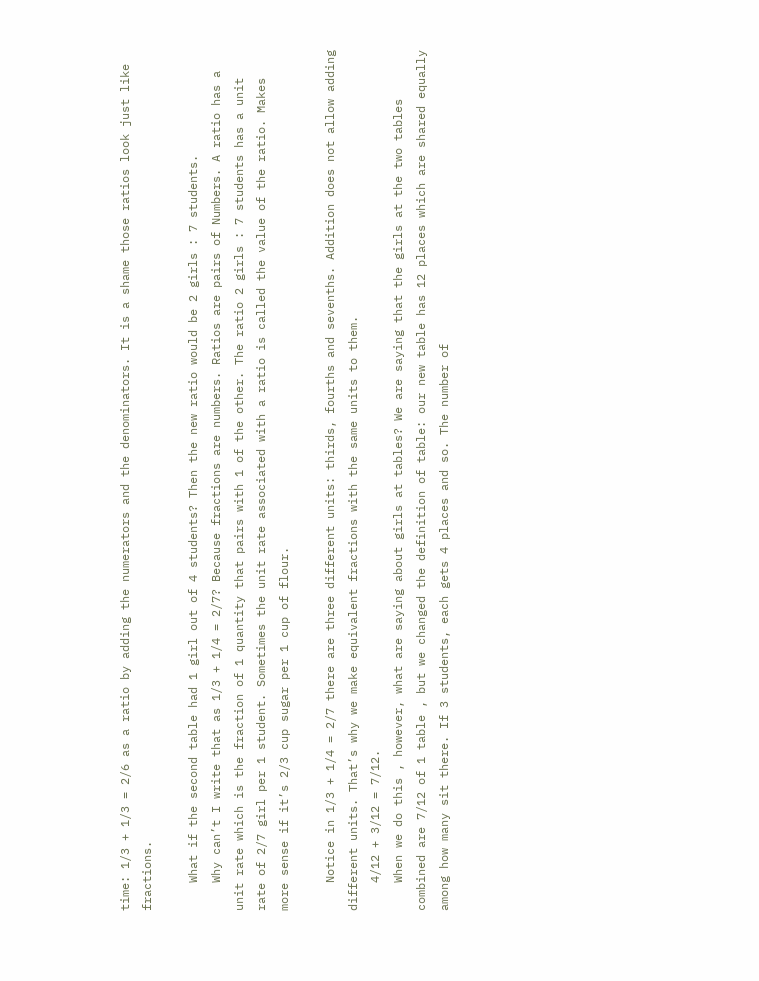time: 1/3 + 1/3 = 2/6 as a ratio by adding the numerators and the denominators. It is a shame those ratios look just like fractions.

    What if the second table had 1 girl out of 4 students? Then the new ratio would be 2 girls : 7 students.
    Why can’t I write that as 1/3 + 1/4 = 2/7? Because fractions are numbers. Ratios are pairs of Numbers. A ratio has a unit rate which is the fraction of 1 quantity that pairs with 1 of the other. The ratio 2 girls : 7 students has a unit rate of 2/7 girl per 1 student. Sometimes the unit rate associated with a ratio is called the value of the ratio. Makes more sense if it’s 2/3 cup sugar per 1 cup of flour.

    Notice in 1/3 + 1/4 = 2/7 there are three different units: thirds, fourths and sevenths. Addition does not allow adding different units. That’s why we make equivalent fractions with the same units to them.
    4/12 + 3/12 = 7/12.
    When we do this , however, what are saying about girls at tables? We are saying that the girls at the two tables combined are 7/12 of 1 table , but we changed the definition of table: our new table has 12 places which are shared equally among how many sit there. If 3 students, each gets 4 places and so. The number of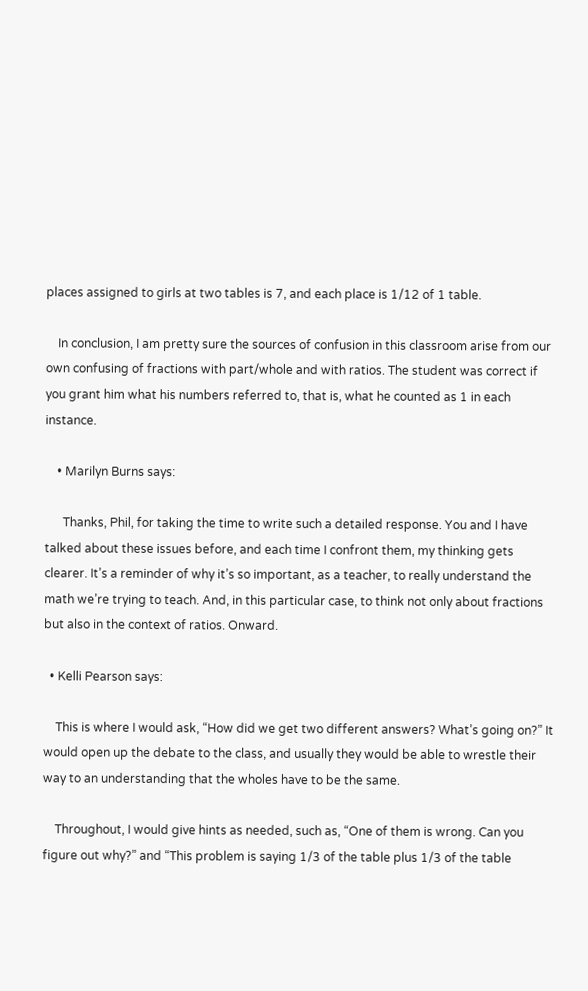places assigned to girls at two tables is 7, and each place is 1/12 of 1 table.

    In conclusion, I am pretty sure the sources of confusion in this classroom arise from our own confusing of fractions with part/whole and with ratios. The student was correct if you grant him what his numbers referred to, that is, what he counted as 1 in each instance.

    • Marilyn Burns says:

      Thanks, Phil, for taking the time to write such a detailed response. You and I have talked about these issues before, and each time I confront them, my thinking gets clearer. It’s a reminder of why it’s so important, as a teacher, to really understand the math we’re trying to teach. And, in this particular case, to think not only about fractions but also in the context of ratios. Onward.

  • Kelli Pearson says:

    This is where I would ask, “How did we get two different answers? What’s going on?” It would open up the debate to the class, and usually they would be able to wrestle their way to an understanding that the wholes have to be the same.

    Throughout, I would give hints as needed, such as, “One of them is wrong. Can you figure out why?” and “This problem is saying 1/3 of the table plus 1/3 of the table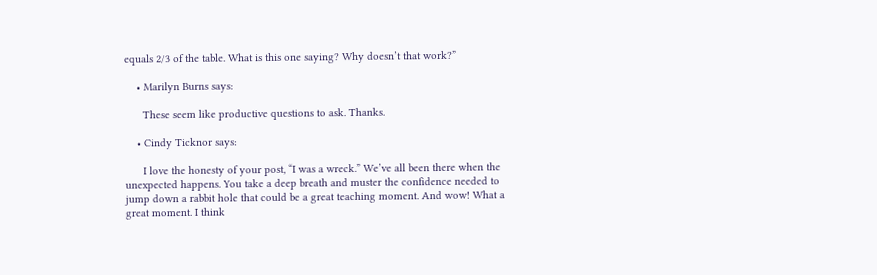equals 2/3 of the table. What is this one saying? Why doesn’t that work?”

    • Marilyn Burns says:

      These seem like productive questions to ask. Thanks.

    • Cindy Ticknor says:

      I love the honesty of your post, “I was a wreck.” We’ve all been there when the unexpected happens. You take a deep breath and muster the confidence needed to jump down a rabbit hole that could be a great teaching moment. And wow! What a great moment. I think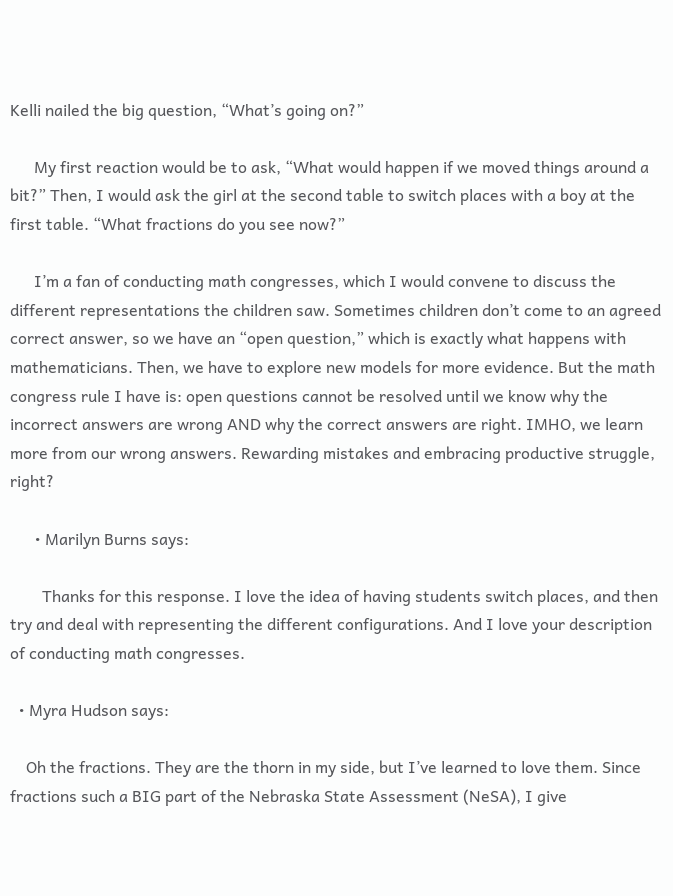Kelli nailed the big question, “What’s going on?”

      My first reaction would be to ask, “What would happen if we moved things around a bit?” Then, I would ask the girl at the second table to switch places with a boy at the first table. “What fractions do you see now?”

      I’m a fan of conducting math congresses, which I would convene to discuss the different representations the children saw. Sometimes children don’t come to an agreed correct answer, so we have an “open question,” which is exactly what happens with mathematicians. Then, we have to explore new models for more evidence. But the math congress rule I have is: open questions cannot be resolved until we know why the incorrect answers are wrong AND why the correct answers are right. IMHO, we learn more from our wrong answers. Rewarding mistakes and embracing productive struggle, right?

      • Marilyn Burns says:

        Thanks for this response. I love the idea of having students switch places, and then try and deal with representing the different configurations. And I love your description of conducting math congresses.

  • Myra Hudson says:

    Oh the fractions. They are the thorn in my side, but I’ve learned to love them. Since fractions such a BIG part of the Nebraska State Assessment (NeSA), I give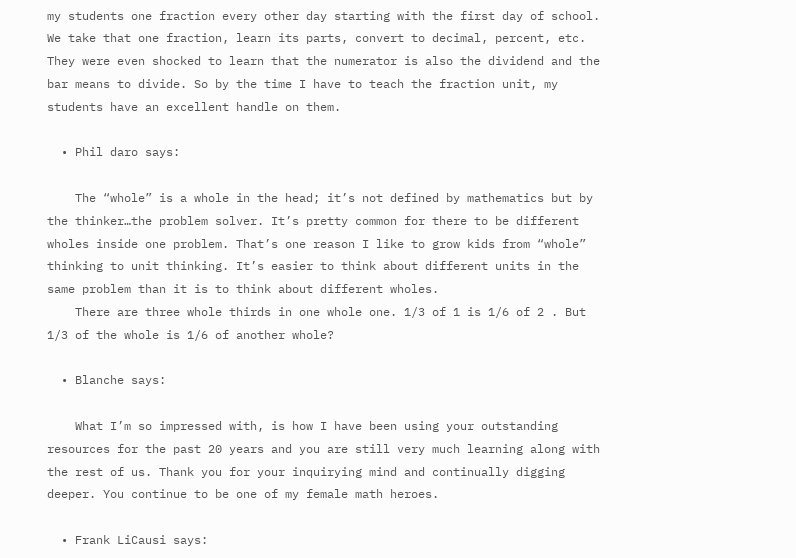my students one fraction every other day starting with the first day of school. We take that one fraction, learn its parts, convert to decimal, percent, etc. They were even shocked to learn that the numerator is also the dividend and the bar means to divide. So by the time I have to teach the fraction unit, my students have an excellent handle on them.

  • Phil daro says:

    The “whole” is a whole in the head; it’s not defined by mathematics but by the thinker…the problem solver. It’s pretty common for there to be different wholes inside one problem. That’s one reason I like to grow kids from “whole” thinking to unit thinking. It’s easier to think about different units in the same problem than it is to think about different wholes.
    There are three whole thirds in one whole one. 1/3 of 1 is 1/6 of 2 . But 1/3 of the whole is 1/6 of another whole?

  • Blanche says:

    What I’m so impressed with, is how I have been using your outstanding resources for the past 20 years and you are still very much learning along with the rest of us. Thank you for your inquirying mind and continually digging deeper. You continue to be one of my female math heroes.

  • Frank LiCausi says: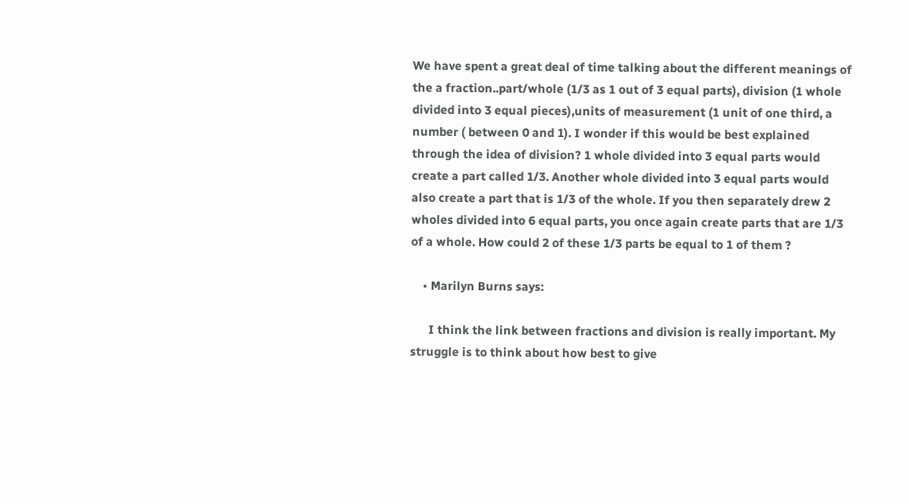We have spent a great deal of time talking about the different meanings of the a fraction..part/whole (1/3 as 1 out of 3 equal parts), division (1 whole divided into 3 equal pieces),units of measurement (1 unit of one third, a number ( between 0 and 1). I wonder if this would be best explained through the idea of division? 1 whole divided into 3 equal parts would create a part called 1/3. Another whole divided into 3 equal parts would also create a part that is 1/3 of the whole. If you then separately drew 2 wholes divided into 6 equal parts, you once again create parts that are 1/3 of a whole. How could 2 of these 1/3 parts be equal to 1 of them ?

    • Marilyn Burns says:

      I think the link between fractions and division is really important. My struggle is to think about how best to give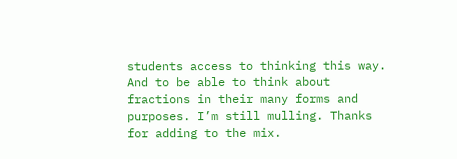students access to thinking this way. And to be able to think about fractions in their many forms and purposes. I’m still mulling. Thanks for adding to the mix.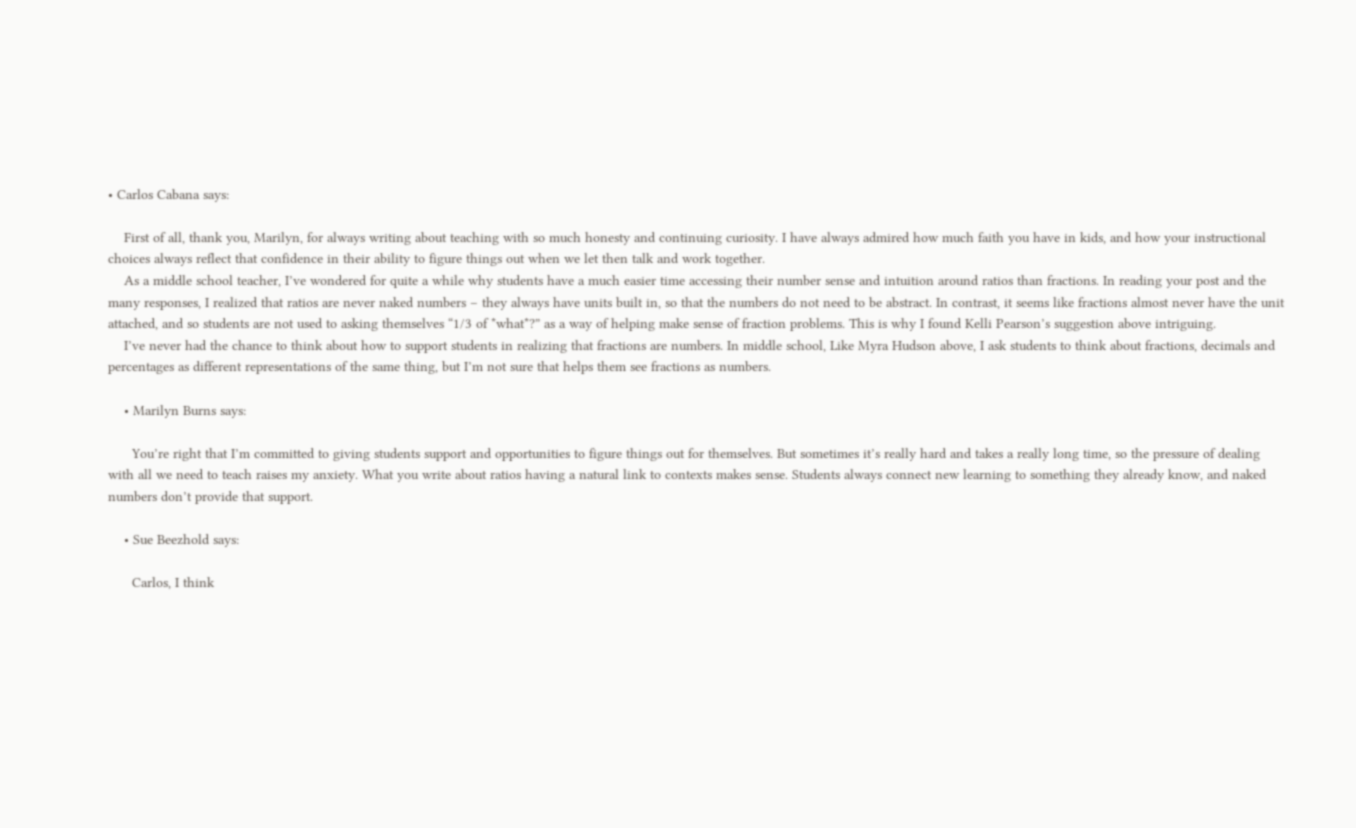• Carlos Cabana says:

    First of all, thank you, Marilyn, for always writing about teaching with so much honesty and continuing curiosity. I have always admired how much faith you have in kids, and how your instructional choices always reflect that confidence in their ability to figure things out when we let then talk and work together.
    As a middle school teacher, I’ve wondered for quite a while why students have a much easier time accessing their number sense and intuition around ratios than fractions. In reading your post and the many responses, I realized that ratios are never naked numbers – they always have units built in, so that the numbers do not need to be abstract. In contrast, it seems like fractions almost never have the unit attached, and so students are not used to asking themselves “1/3 of *what*?” as a way of helping make sense of fraction problems. This is why I found Kelli Pearson’s suggestion above intriguing.
    I’ve never had the chance to think about how to support students in realizing that fractions are numbers. In middle school, Like Myra Hudson above, I ask students to think about fractions, decimals and percentages as different representations of the same thing, but I’m not sure that helps them see fractions as numbers.

    • Marilyn Burns says:

      You’re right that I’m committed to giving students support and opportunities to figure things out for themselves. But sometimes it’s really hard and takes a really long time, so the pressure of dealing with all we need to teach raises my anxiety. What you write about ratios having a natural link to contexts makes sense. Students always connect new learning to something they already know, and naked numbers don’t provide that support.

    • Sue Beezhold says:

      Carlos, I think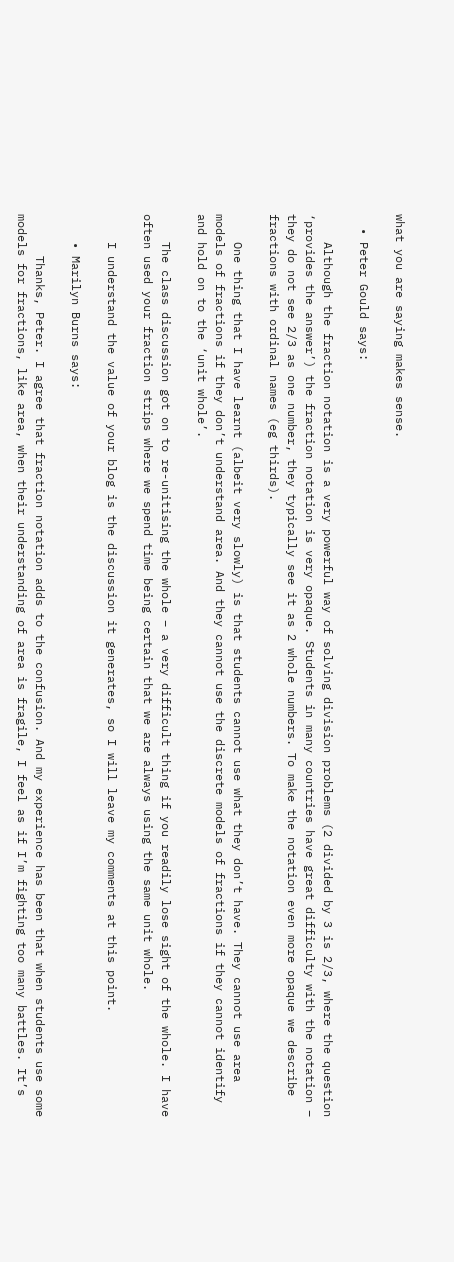what you are saying makes sense.

  • Peter Gould says:

    Although the fraction notation is a very powerful way of solving division problems (2 divided by 3 is 2/3, where the question ‘provides the answer’) the fraction notation is very opaque. Students in many countries have great difficulty with the notation – they do not see 2/3 as one number, they typically see it as 2 whole numbers. To make the notation even more opaque we describe fractions with ordinal names (eg thirds).

    One thing that I have learnt (albeit very slowly) is that students cannot use what they don’t have. They cannot use area models of fractions if they don’t understand area. And they cannot use the discrete models of fractions if they cannot identify and hold on to the ‘unit whole’.

    The class discussion got on to re-unitising the whole – a very difficult thing if you readily lose sight of the whole. I have often used your fraction strips where we spend time being certain that we are always using the same unit whole.

    I understand the value of your blog is the discussion it generates, so I will leave my comments at this point.

    • Marilyn Burns says:

      Thanks, Peter. I agree that fraction notation adds to the confusion. And my experience has been that when students use some models for fractions, like area, when their understanding of area is fragile, I feel as if I’m fighting too many battles. It’s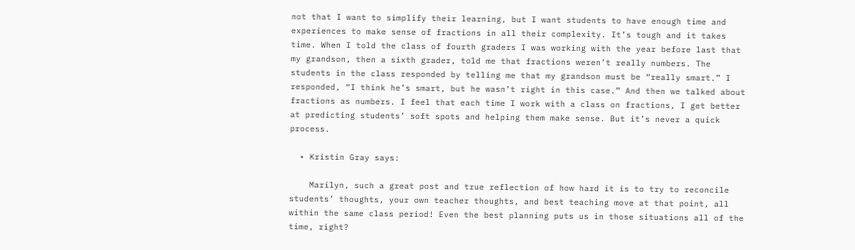not that I want to simplify their learning, but I want students to have enough time and experiences to make sense of fractions in all their complexity. It’s tough and it takes time. When I told the class of fourth graders I was working with the year before last that my grandson, then a sixth grader, told me that fractions weren’t really numbers. The students in the class responded by telling me that my grandson must be “really smart.” I responded, “I think he’s smart, but he wasn’t right in this case.” And then we talked about fractions as numbers. I feel that each time I work with a class on fractions, I get better at predicting students’ soft spots and helping them make sense. But it’s never a quick process.

  • Kristin Gray says:

    Marilyn, such a great post and true reflection of how hard it is to try to reconcile students’ thoughts, your own teacher thoughts, and best teaching move at that point, all within the same class period! Even the best planning puts us in those situations all of the time, right?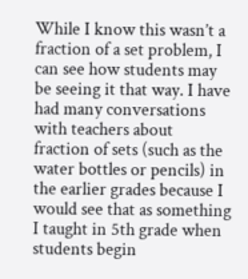While I know this wasn’t a fraction of a set problem, I can see how students may be seeing it that way. I have had many conversations with teachers about fraction of sets (such as the water bottles or pencils) in the earlier grades because I would see that as something I taught in 5th grade when students begin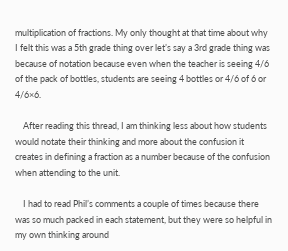multiplication of fractions. My only thought at that time about why I felt this was a 5th grade thing over let’s say a 3rd grade thing was because of notation because even when the teacher is seeing 4/6 of the pack of bottles, students are seeing 4 bottles or 4/6 of 6 or 4/6×6.

    After reading this thread, I am thinking less about how students would notate their thinking and more about the confusion it creates in defining a fraction as a number because of the confusion when attending to the unit.

    I had to read Phil’s comments a couple of times because there was so much packed in each statement, but they were so helpful in my own thinking around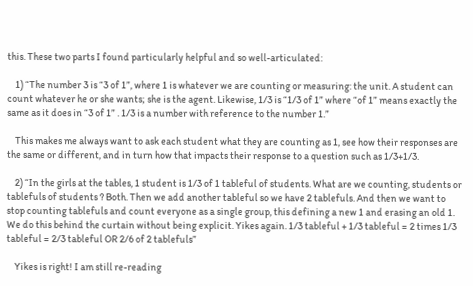this. These two parts I found particularly helpful and so well-articulated:

    1) “The number 3 is “3 of 1”, where 1 is whatever we are counting or measuring: the unit. A student can count whatever he or she wants; she is the agent. Likewise, 1/3 is “1/3 of 1” where “of 1” means exactly the same as it does in “3 of 1” . 1/3 is a number with reference to the number 1.”

    This makes me always want to ask each student what they are counting as 1, see how their responses are the same or different, and in turn how that impacts their response to a question such as 1/3+1/3.

    2) “In the girls at the tables, 1 student is 1/3 of 1 tableful of students. What are we counting, students or tablefuls of students ? Both. Then we add another tableful so we have 2 tablefuls. And then we want to stop counting tablefuls and count everyone as a single group, this defining a new 1 and erasing an old 1. We do this behind the curtain without being explicit. Yikes again. 1/3 tableful + 1/3 tableful = 2 times 1/3 tableful = 2/3 tableful OR 2/6 of 2 tablefuls”

    Yikes is right! I am still re-reading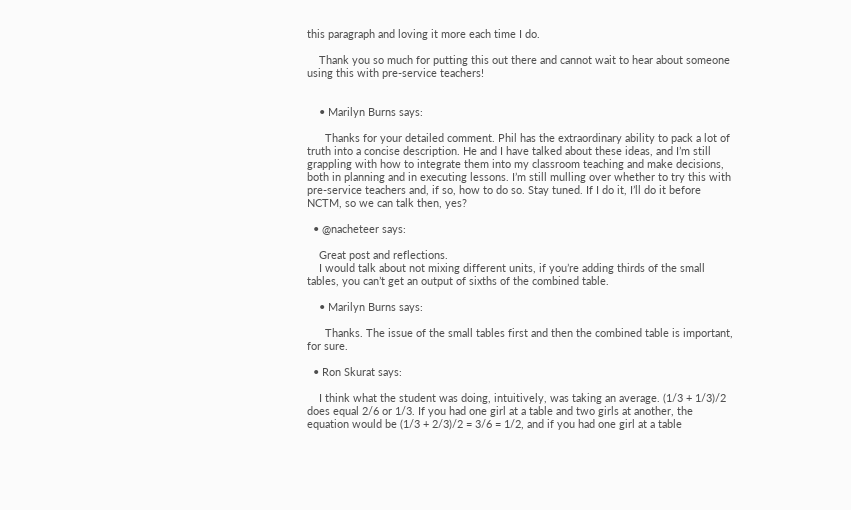this paragraph and loving it more each time I do.

    Thank you so much for putting this out there and cannot wait to hear about someone using this with pre-service teachers!


    • Marilyn Burns says:

      Thanks for your detailed comment. Phil has the extraordinary ability to pack a lot of truth into a concise description. He and I have talked about these ideas, and I’m still grappling with how to integrate them into my classroom teaching and make decisions, both in planning and in executing lessons. I’m still mulling over whether to try this with pre-service teachers and, if so, how to do so. Stay tuned. If I do it, I’ll do it before NCTM, so we can talk then, yes?

  • @nacheteer says:

    Great post and reflections.
    I would talk about not mixing different units, if you’re adding thirds of the small tables, you can’t get an output of sixths of the combined table.

    • Marilyn Burns says:

      Thanks. The issue of the small tables first and then the combined table is important, for sure.

  • Ron Skurat says:

    I think what the student was doing, intuitively, was taking an average. (1/3 + 1/3)/2 does equal 2/6 or 1/3. If you had one girl at a table and two girls at another, the equation would be (1/3 + 2/3)/2 = 3/6 = 1/2, and if you had one girl at a table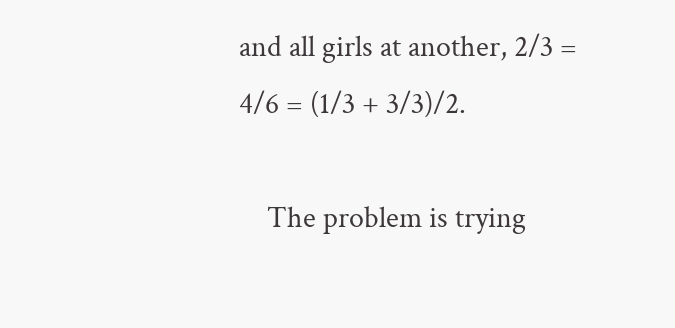and all girls at another, 2/3 = 4/6 = (1/3 + 3/3)/2.

    The problem is trying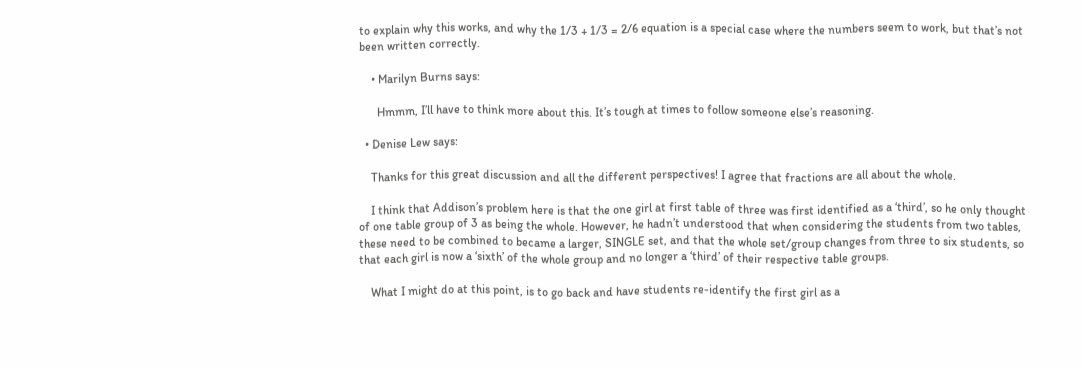to explain why this works, and why the 1/3 + 1/3 = 2/6 equation is a special case where the numbers seem to work, but that’s not been written correctly.

    • Marilyn Burns says:

      Hmmm, I’ll have to think more about this. It’s tough at times to follow someone else’s reasoning.

  • Denise Lew says:

    Thanks for this great discussion and all the different perspectives! I agree that fractions are all about the whole.

    I think that Addison’s problem here is that the one girl at first table of three was first identified as a ‘third’, so he only thought of one table group of 3 as being the whole. However, he hadn’t understood that when considering the students from two tables, these need to be combined to became a larger, SINGLE set, and that the whole set/group changes from three to six students, so that each girl is now a ‘sixth’ of the whole group and no longer a ‘third’ of their respective table groups.

    What I might do at this point, is to go back and have students re-identify the first girl as a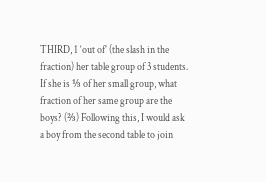THIRD, 1 ‘out of’ (the slash in the fraction) her table group of 3 students. If she is ⅓ of her small group, what fraction of her same group are the boys? (⅔) Following this, I would ask a boy from the second table to join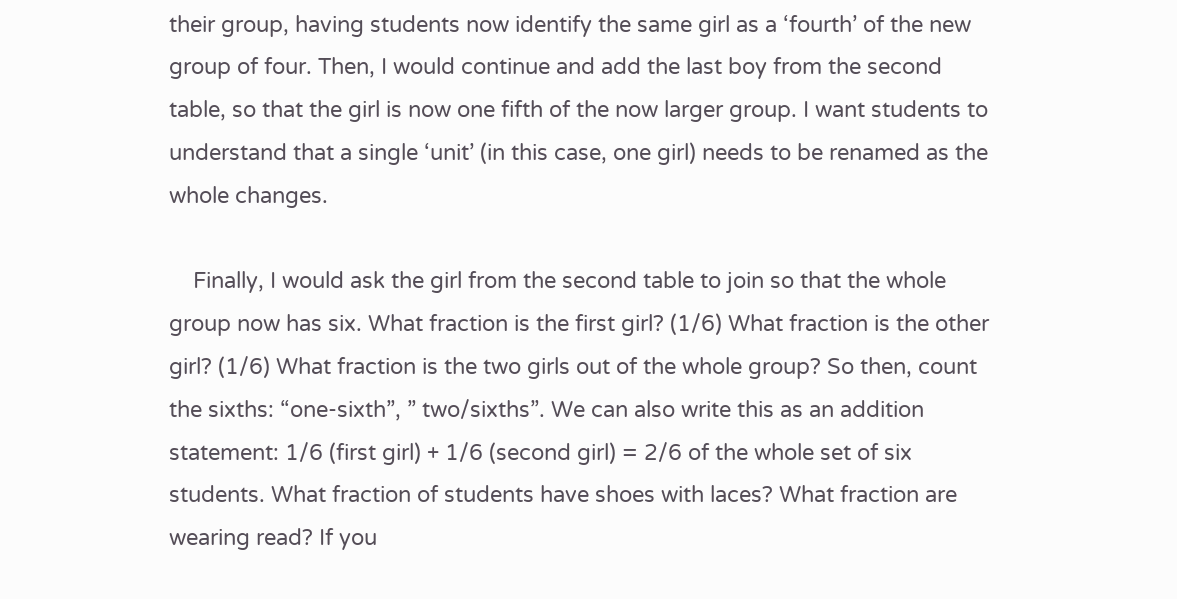their group, having students now identify the same girl as a ‘fourth’ of the new group of four. Then, I would continue and add the last boy from the second table, so that the girl is now one fifth of the now larger group. I want students to understand that a single ‘unit’ (in this case, one girl) needs to be renamed as the whole changes.

    Finally, I would ask the girl from the second table to join so that the whole group now has six. What fraction is the first girl? (1/6) What fraction is the other girl? (1/6) What fraction is the two girls out of the whole group? So then, count the sixths: “one-sixth”, ” two/sixths”. We can also write this as an addition statement: 1/6 (first girl) + 1/6 (second girl) = 2/6 of the whole set of six students. What fraction of students have shoes with laces? What fraction are wearing read? If you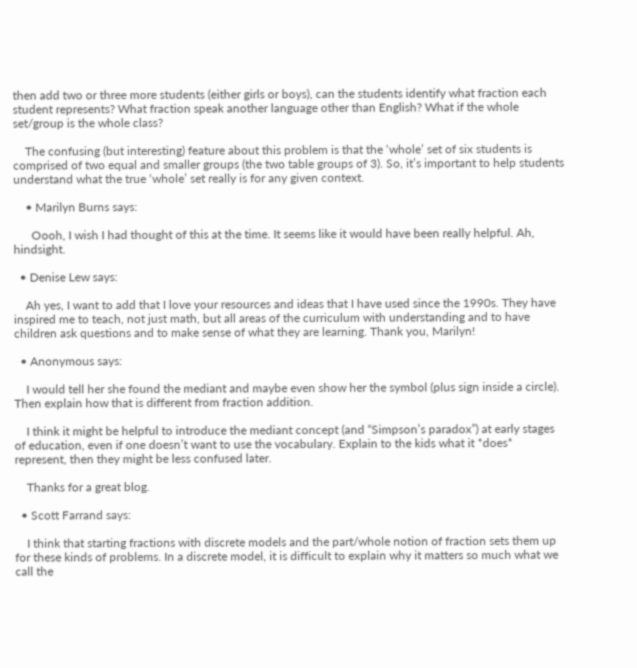then add two or three more students (either girls or boys), can the students identify what fraction each student represents? What fraction speak another language other than English? What if the whole set/group is the whole class?

    The confusing (but interesting) feature about this problem is that the ‘whole’ set of six students is comprised of two equal and smaller groups (the two table groups of 3). So, it’s important to help students understand what the true ‘whole’ set really is for any given context.

    • Marilyn Burns says:

      Oooh, I wish I had thought of this at the time. It seems like it would have been really helpful. Ah, hindsight.

  • Denise Lew says:

    Ah yes, I want to add that I love your resources and ideas that I have used since the 1990s. They have inspired me to teach, not just math, but all areas of the curriculum with understanding and to have children ask questions and to make sense of what they are learning. Thank you, Marilyn!

  • Anonymous says:

    I would tell her she found the mediant and maybe even show her the symbol (plus sign inside a circle). Then explain how that is different from fraction addition.

    I think it might be helpful to introduce the mediant concept (and “Simpson’s paradox”) at early stages of education, even if one doesn’t want to use the vocabulary. Explain to the kids what it *does* represent, then they might be less confused later.

    Thanks for a great blog.

  • Scott Farrand says:

    I think that starting fractions with discrete models and the part/whole notion of fraction sets them up for these kinds of problems. In a discrete model, it is difficult to explain why it matters so much what we call the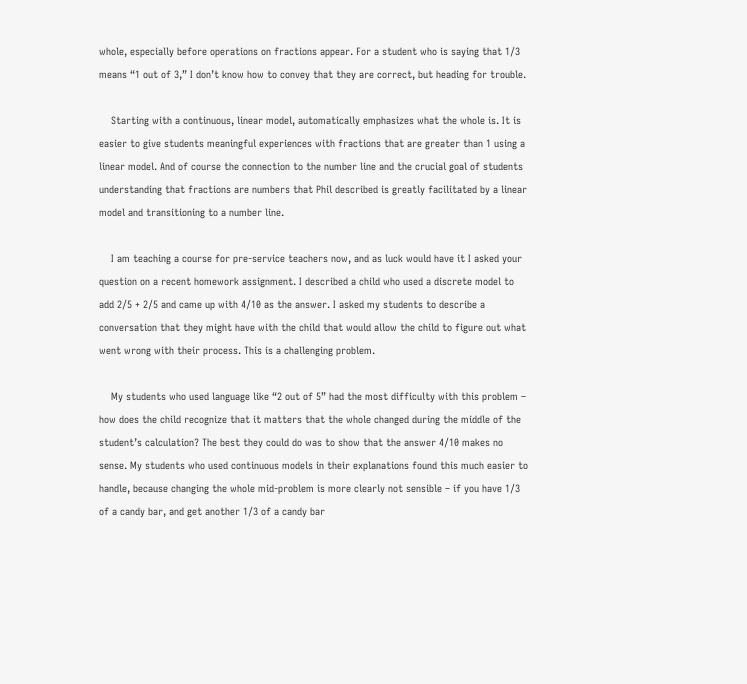whole, especially before operations on fractions appear. For a student who is saying that 1/3 means “1 out of 3,” I don’t know how to convey that they are correct, but heading for trouble.

    Starting with a continuous, linear model, automatically emphasizes what the whole is. It is easier to give students meaningful experiences with fractions that are greater than 1 using a linear model. And of course the connection to the number line and the crucial goal of students understanding that fractions are numbers that Phil described is greatly facilitated by a linear model and transitioning to a number line.

    I am teaching a course for pre-service teachers now, and as luck would have it I asked your question on a recent homework assignment. I described a child who used a discrete model to add 2/5 + 2/5 and came up with 4/10 as the answer. I asked my students to describe a conversation that they might have with the child that would allow the child to figure out what went wrong with their process. This is a challenging problem.

    My students who used language like “2 out of 5” had the most difficulty with this problem – how does the child recognize that it matters that the whole changed during the middle of the student’s calculation? The best they could do was to show that the answer 4/10 makes no sense. My students who used continuous models in their explanations found this much easier to handle, because changing the whole mid-problem is more clearly not sensible – if you have 1/3 of a candy bar, and get another 1/3 of a candy bar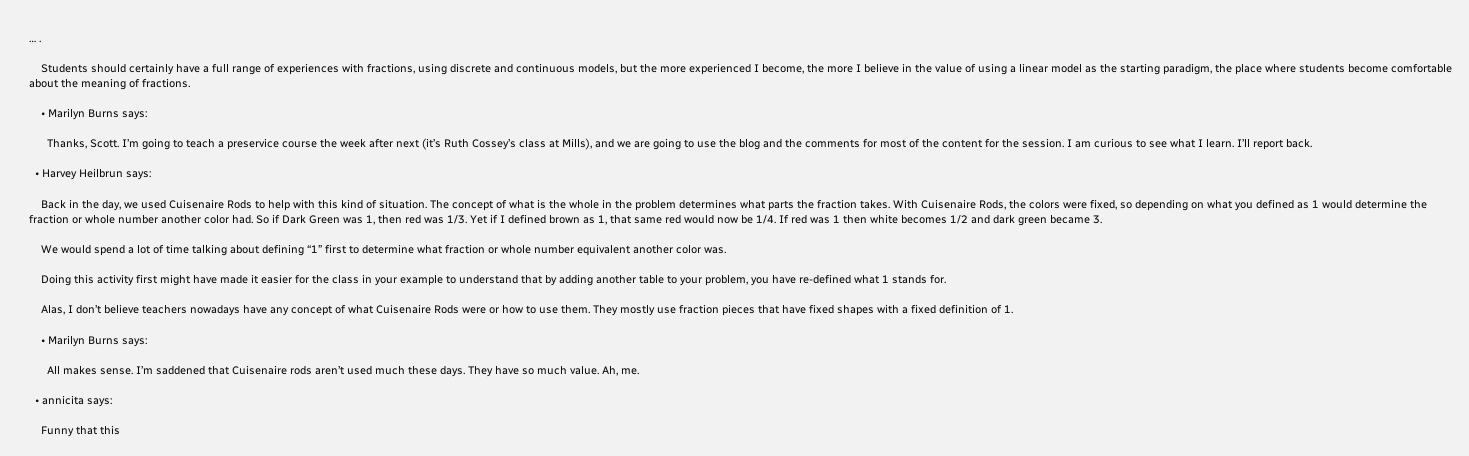… .

    Students should certainly have a full range of experiences with fractions, using discrete and continuous models, but the more experienced I become, the more I believe in the value of using a linear model as the starting paradigm, the place where students become comfortable about the meaning of fractions.

    • Marilyn Burns says:

      Thanks, Scott. I’m going to teach a preservice course the week after next (it’s Ruth Cossey’s class at Mills), and we are going to use the blog and the comments for most of the content for the session. I am curious to see what I learn. I’ll report back.

  • Harvey Heilbrun says:

    Back in the day, we used Cuisenaire Rods to help with this kind of situation. The concept of what is the whole in the problem determines what parts the fraction takes. With Cuisenaire Rods, the colors were fixed, so depending on what you defined as 1 would determine the fraction or whole number another color had. So if Dark Green was 1, then red was 1/3. Yet if I defined brown as 1, that same red would now be 1/4. If red was 1 then white becomes 1/2 and dark green became 3.

    We would spend a lot of time talking about defining “1” first to determine what fraction or whole number equivalent another color was.

    Doing this activity first might have made it easier for the class in your example to understand that by adding another table to your problem, you have re-defined what 1 stands for.

    Alas, I don’t believe teachers nowadays have any concept of what Cuisenaire Rods were or how to use them. They mostly use fraction pieces that have fixed shapes with a fixed definition of 1.

    • Marilyn Burns says:

      All makes sense. I’m saddened that Cuisenaire rods aren’t used much these days. They have so much value. Ah, me.

  • annicita says:

    Funny that this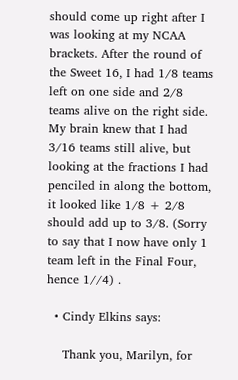should come up right after I was looking at my NCAA brackets. After the round of the Sweet 16, I had 1/8 teams left on one side and 2/8 teams alive on the right side. My brain knew that I had 3/16 teams still alive, but looking at the fractions I had penciled in along the bottom, it looked like 1/8 + 2/8 should add up to 3/8. (Sorry to say that I now have only 1 team left in the Final Four, hence 1//4) .

  • Cindy Elkins says:

    Thank you, Marilyn, for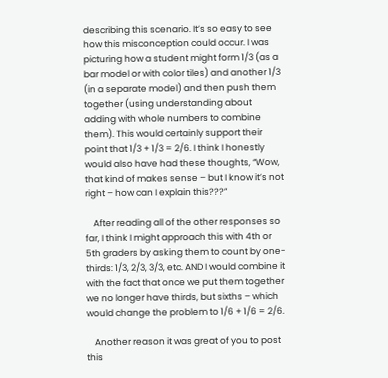describing this scenario. It’s so easy to see how this misconception could occur. I was picturing how a student might form 1/3 (as a bar model or with color tiles) and another 1/3 (in a separate model) and then push them together (using understanding about adding with whole numbers to combine them). This would certainly support their point that 1/3 + 1/3 = 2/6. I think I honestly would also have had these thoughts, “Wow, that kind of makes sense – but I know it’s not right – how can I explain this???”

    After reading all of the other responses so far, I think I might approach this with 4th or 5th graders by asking them to count by one-thirds: 1/3, 2/3, 3/3, etc. AND I would combine it with the fact that once we put them together we no longer have thirds, but sixths – which would change the problem to 1/6 + 1/6 = 2/6.

    Another reason it was great of you to post this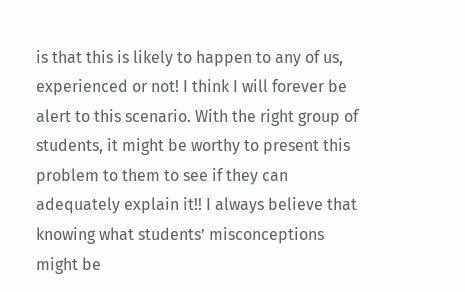is that this is likely to happen to any of us, experienced or not! I think I will forever be alert to this scenario. With the right group of students, it might be worthy to present this problem to them to see if they can adequately explain it!! I always believe that knowing what students’ misconceptions might be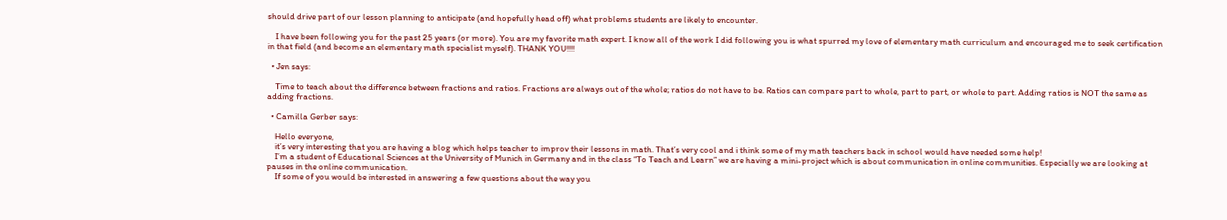should drive part of our lesson planning to anticipate (and hopefully head off) what problems students are likely to encounter.

    I have been following you for the past 25 years (or more). You are my favorite math expert. I know all of the work I did following you is what spurred my love of elementary math curriculum and encouraged me to seek certification in that field (and become an elementary math specialist myself). THANK YOU!!!!

  • Jen says:

    Time to teach about the difference between fractions and ratios. Fractions are always out of the whole; ratios do not have to be. Ratios can compare part to whole, part to part, or whole to part. Adding ratios is NOT the same as adding fractions.

  • Camilla Gerber says:

    Hello everyone,
    it’s very interesting that you are having a blog which helps teacher to improv their lessons in math. That’s very cool and i think some of my math teachers back in school would have needed some help!
    I’m a student of Educational Sciences at the University of Munich in Germany and in the class “To Teach and Learn” we are having a mini-project which is about communication in online communities. Especially we are looking at pauses in the online communication.
    If some of you would be interested in answering a few questions about the way you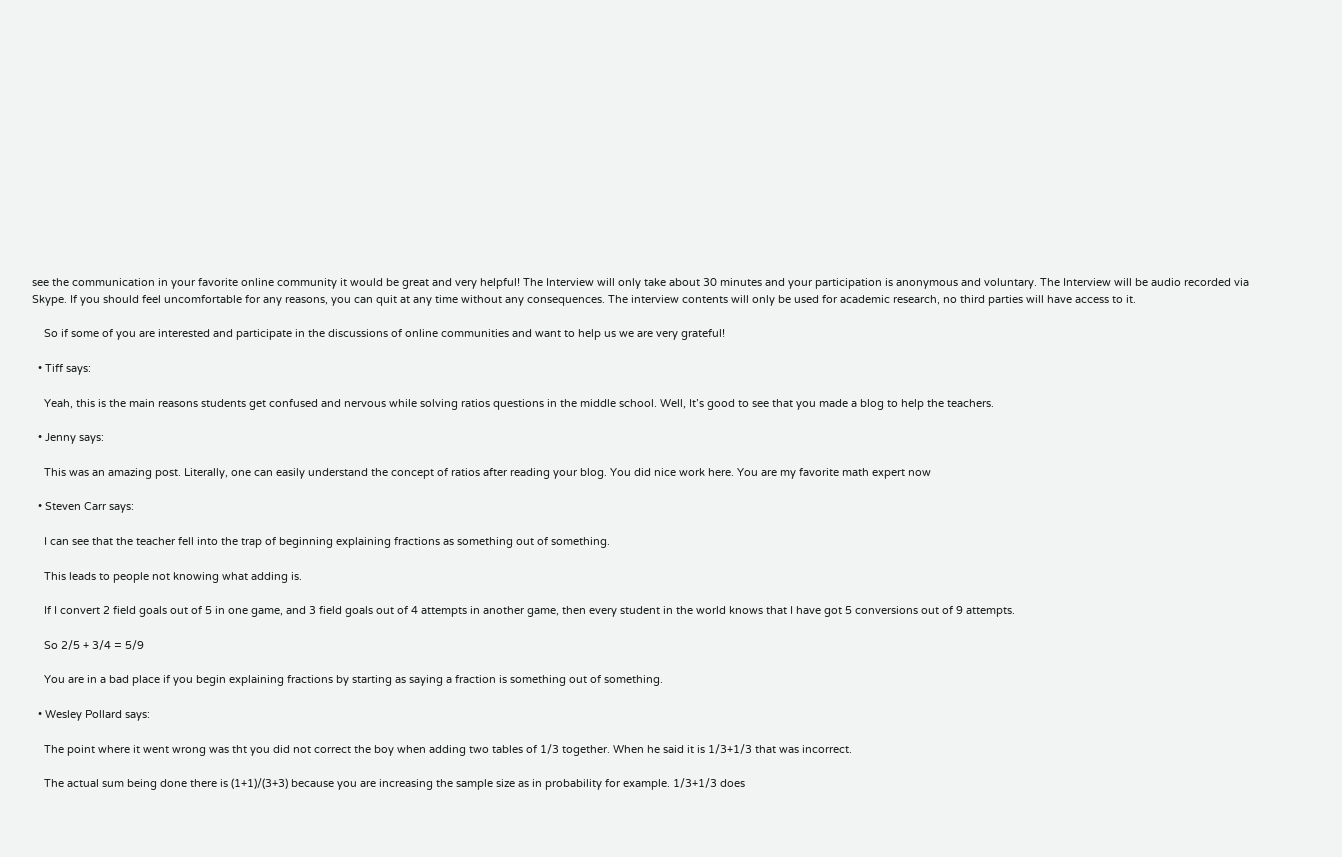see the communication in your favorite online community it would be great and very helpful! The Interview will only take about 30 minutes and your participation is anonymous and voluntary. The Interview will be audio recorded via Skype. If you should feel uncomfortable for any reasons, you can quit at any time without any consequences. The interview contents will only be used for academic research, no third parties will have access to it.

    So if some of you are interested and participate in the discussions of online communities and want to help us we are very grateful!

  • Tiff says:

    Yeah, this is the main reasons students get confused and nervous while solving ratios questions in the middle school. Well, It’s good to see that you made a blog to help the teachers.

  • Jenny says:

    This was an amazing post. Literally, one can easily understand the concept of ratios after reading your blog. You did nice work here. You are my favorite math expert now

  • Steven Carr says:

    I can see that the teacher fell into the trap of beginning explaining fractions as something out of something.

    This leads to people not knowing what adding is.

    If I convert 2 field goals out of 5 in one game, and 3 field goals out of 4 attempts in another game, then every student in the world knows that I have got 5 conversions out of 9 attempts.

    So 2/5 + 3/4 = 5/9

    You are in a bad place if you begin explaining fractions by starting as saying a fraction is something out of something.

  • Wesley Pollard says:

    The point where it went wrong was tht you did not correct the boy when adding two tables of 1/3 together. When he said it is 1/3+1/3 that was incorrect.

    The actual sum being done there is (1+1)/(3+3) because you are increasing the sample size as in probability for example. 1/3+1/3 does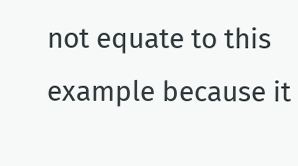not equate to this example because it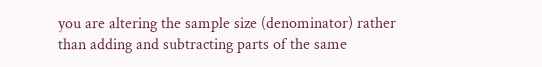you are altering the sample size (denominator) rather than adding and subtracting parts of the same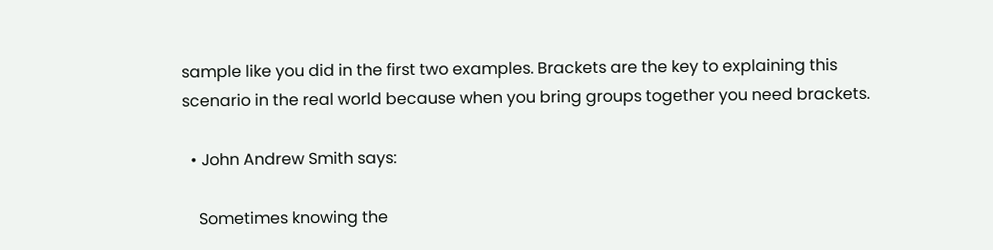sample like you did in the first two examples. Brackets are the key to explaining this scenario in the real world because when you bring groups together you need brackets.

  • John Andrew Smith says:

    Sometimes knowing the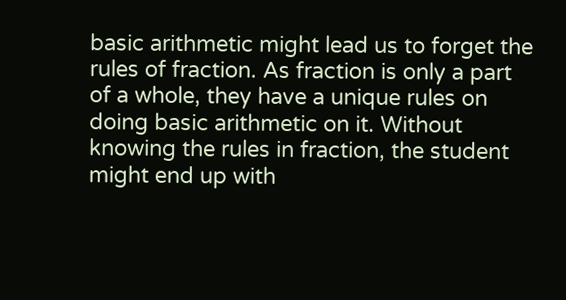basic arithmetic might lead us to forget the rules of fraction. As fraction is only a part of a whole, they have a unique rules on doing basic arithmetic on it. Without knowing the rules in fraction, the student might end up with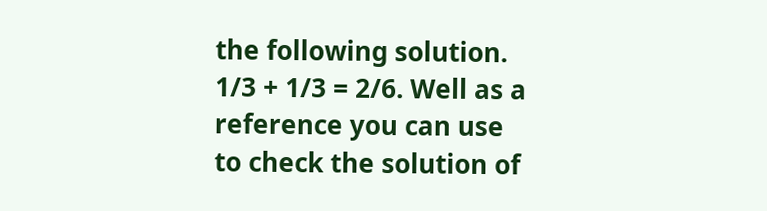the following solution. 1/3 + 1/3 = 2/6. Well as a reference you can use to check the solution of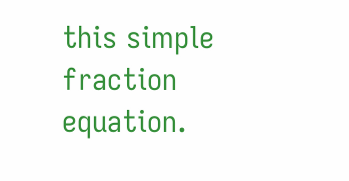this simple fraction equation.